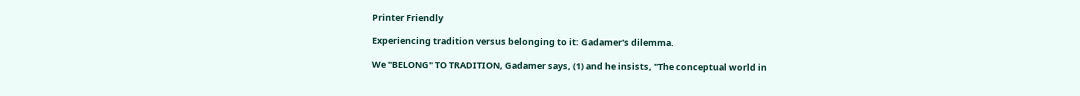Printer Friendly

Experiencing tradition versus belonging to it: Gadamer's dilemma.

We "BELONG" TO TRADITION, Gadamer says, (1) and he insists, "The conceptual world in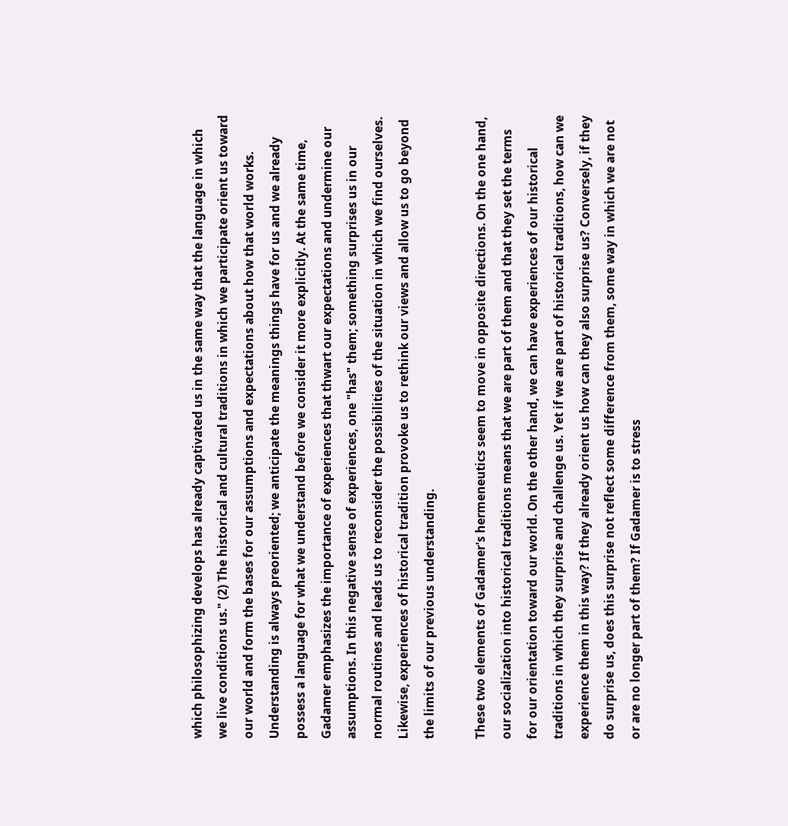which philosophizing develops has already captivated us in the same way that the language in which we live conditions us." (2) The historical and cultural traditions in which we participate orient us toward our world and form the bases for our assumptions and expectations about how that world works. Understanding is always preoriented; we anticipate the meanings things have for us and we already possess a language for what we understand before we consider it more explicitly. At the same time, Gadamer emphasizes the importance of experiences that thwart our expectations and undermine our assumptions. In this negative sense of experiences, one "has" them; something surprises us in our normal routines and leads us to reconsider the possibilities of the situation in which we find ourselves. Likewise, experiences of historical tradition provoke us to rethink our views and allow us to go beyond the limits of our previous understanding.

These two elements of Gadamer's hermeneutics seem to move in opposite directions. On the one hand, our socialization into historical traditions means that we are part of them and that they set the terms for our orientation toward our world. On the other hand, we can have experiences of our historical traditions in which they surprise and challenge us. Yet if we are part of historical traditions, how can we experience them in this way? If they already orient us how can they also surprise us? Conversely, if they do surprise us, does this surprise not reflect some difference from them, some way in which we are not or are no longer part of them? If Gadamer is to stress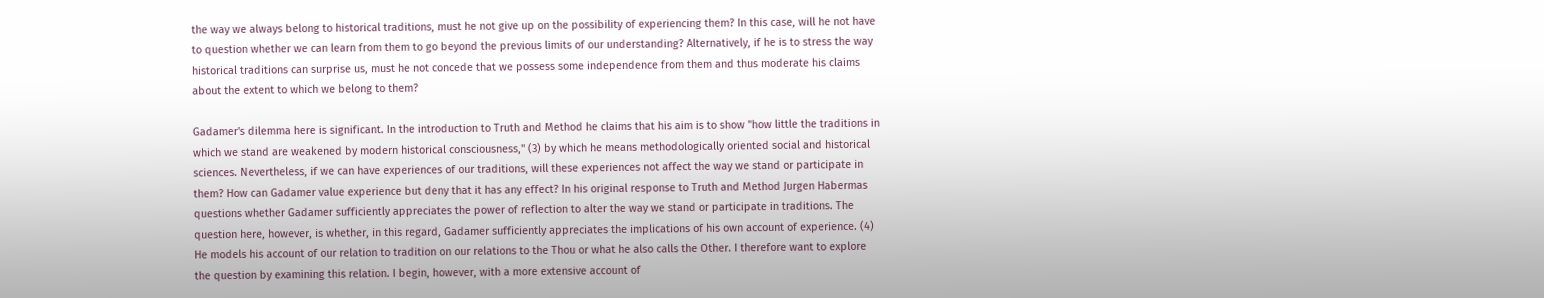the way we always belong to historical traditions, must he not give up on the possibility of experiencing them? In this case, will he not have to question whether we can learn from them to go beyond the previous limits of our understanding? Alternatively, if he is to stress the way historical traditions can surprise us, must he not concede that we possess some independence from them and thus moderate his claims about the extent to which we belong to them?

Gadamer's dilemma here is significant. In the introduction to Truth and Method he claims that his aim is to show "how little the traditions in which we stand are weakened by modern historical consciousness," (3) by which he means methodologically oriented social and historical sciences. Nevertheless, if we can have experiences of our traditions, will these experiences not affect the way we stand or participate in them? How can Gadamer value experience but deny that it has any effect? In his original response to Truth and Method Jurgen Habermas questions whether Gadamer sufficiently appreciates the power of reflection to alter the way we stand or participate in traditions. The question here, however, is whether, in this regard, Gadamer sufficiently appreciates the implications of his own account of experience. (4) He models his account of our relation to tradition on our relations to the Thou or what he also calls the Other. I therefore want to explore the question by examining this relation. I begin, however, with a more extensive account of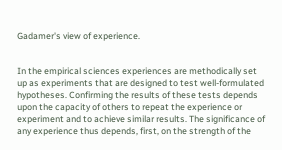Gadamer's view of experience.


In the empirical sciences experiences are methodically set up as experiments that are designed to test well-formulated hypotheses. Confirming the results of these tests depends upon the capacity of others to repeat the experience or experiment and to achieve similar results. The significance of any experience thus depends, first, on the strength of the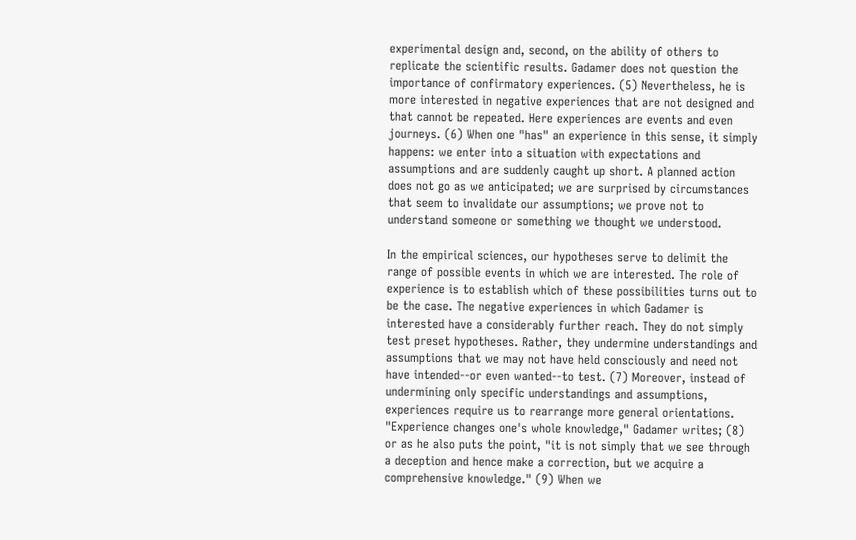experimental design and, second, on the ability of others to replicate the scientific results. Gadamer does not question the importance of confirmatory experiences. (5) Nevertheless, he is more interested in negative experiences that are not designed and that cannot be repeated. Here experiences are events and even journeys. (6) When one "has" an experience in this sense, it simply happens: we enter into a situation with expectations and assumptions and are suddenly caught up short. A planned action does not go as we anticipated; we are surprised by circumstances that seem to invalidate our assumptions; we prove not to understand someone or something we thought we understood.

In the empirical sciences, our hypotheses serve to delimit the range of possible events in which we are interested. The role of experience is to establish which of these possibilities turns out to be the case. The negative experiences in which Gadamer is interested have a considerably further reach. They do not simply test preset hypotheses. Rather, they undermine understandings and assumptions that we may not have held consciously and need not have intended--or even wanted--to test. (7) Moreover, instead of undermining only specific understandings and assumptions, experiences require us to rearrange more general orientations. "Experience changes one's whole knowledge," Gadamer writes; (8) or as he also puts the point, "it is not simply that we see through a deception and hence make a correction, but we acquire a comprehensive knowledge." (9) When we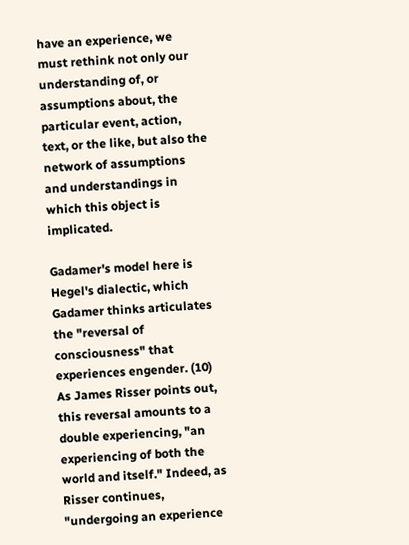have an experience, we must rethink not only our understanding of, or assumptions about, the particular event, action, text, or the like, but also the network of assumptions and understandings in which this object is implicated.

Gadamer's model here is Hegel's dialectic, which Gadamer thinks articulates the "reversal of consciousness" that experiences engender. (10) As James Risser points out, this reversal amounts to a double experiencing, "an experiencing of both the world and itself." Indeed, as Risser continues, "undergoing an experience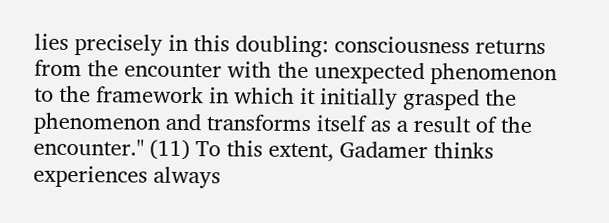lies precisely in this doubling: consciousness returns from the encounter with the unexpected phenomenon to the framework in which it initially grasped the phenomenon and transforms itself as a result of the encounter." (11) To this extent, Gadamer thinks experiences always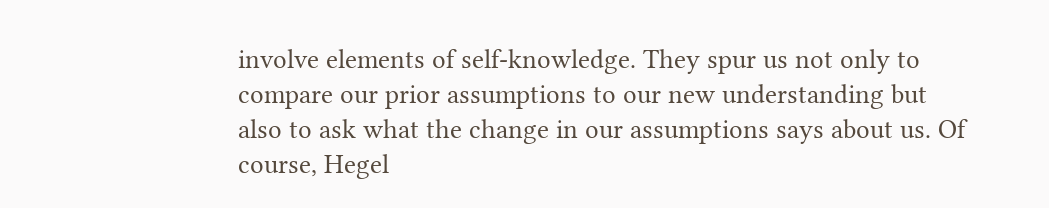involve elements of self-knowledge. They spur us not only to compare our prior assumptions to our new understanding but also to ask what the change in our assumptions says about us. Of course, Hegel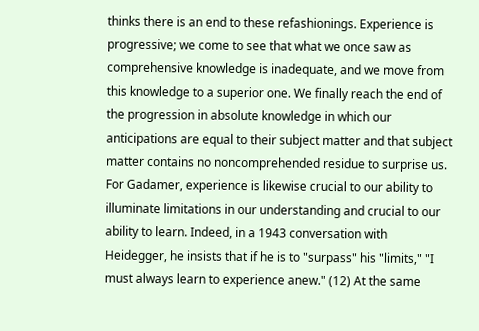thinks there is an end to these refashionings. Experience is progressive; we come to see that what we once saw as comprehensive knowledge is inadequate, and we move from this knowledge to a superior one. We finally reach the end of the progression in absolute knowledge in which our anticipations are equal to their subject matter and that subject matter contains no noncomprehended residue to surprise us. For Gadamer, experience is likewise crucial to our ability to illuminate limitations in our understanding and crucial to our ability to learn. Indeed, in a 1943 conversation with Heidegger, he insists that if he is to "surpass" his "limits," "I must always learn to experience anew." (12) At the same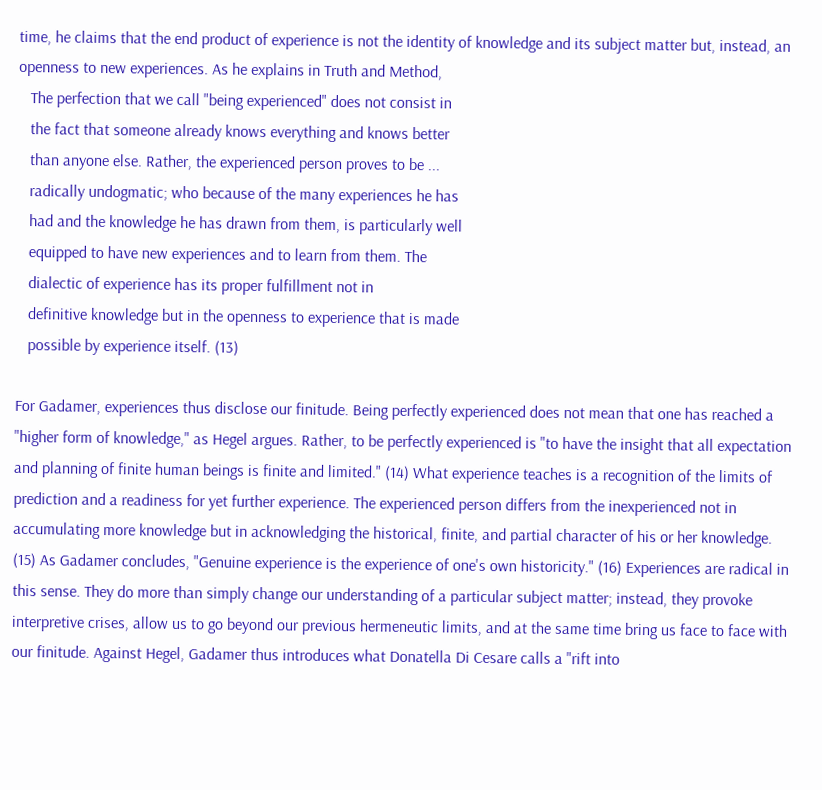time, he claims that the end product of experience is not the identity of knowledge and its subject matter but, instead, an openness to new experiences. As he explains in Truth and Method,
   The perfection that we call "being experienced" does not consist in
   the fact that someone already knows everything and knows better
   than anyone else. Rather, the experienced person proves to be ...
   radically undogmatic; who because of the many experiences he has
   had and the knowledge he has drawn from them, is particularly well
   equipped to have new experiences and to learn from them. The
   dialectic of experience has its proper fulfillment not in
   definitive knowledge but in the openness to experience that is made
   possible by experience itself. (13)

For Gadamer, experiences thus disclose our finitude. Being perfectly experienced does not mean that one has reached a "higher form of knowledge," as Hegel argues. Rather, to be perfectly experienced is "to have the insight that all expectation and planning of finite human beings is finite and limited." (14) What experience teaches is a recognition of the limits of prediction and a readiness for yet further experience. The experienced person differs from the inexperienced not in accumulating more knowledge but in acknowledging the historical, finite, and partial character of his or her knowledge. (15) As Gadamer concludes, "Genuine experience is the experience of one's own historicity." (16) Experiences are radical in this sense. They do more than simply change our understanding of a particular subject matter; instead, they provoke interpretive crises, allow us to go beyond our previous hermeneutic limits, and at the same time bring us face to face with our finitude. Against Hegel, Gadamer thus introduces what Donatella Di Cesare calls a "rift into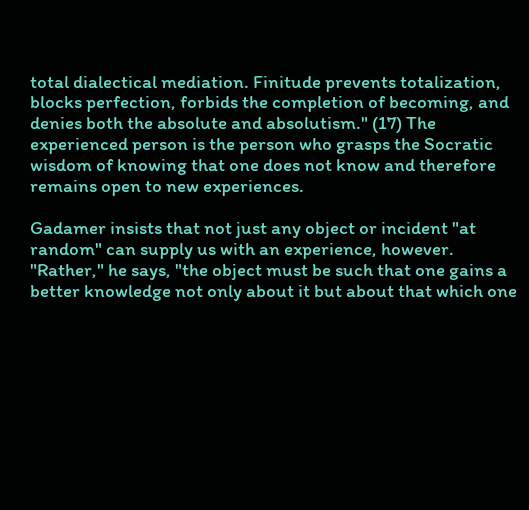total dialectical mediation. Finitude prevents totalization, blocks perfection, forbids the completion of becoming, and denies both the absolute and absolutism." (17) The experienced person is the person who grasps the Socratic wisdom of knowing that one does not know and therefore remains open to new experiences.

Gadamer insists that not just any object or incident "at random" can supply us with an experience, however. "Rather," he says, "the object must be such that one gains a better knowledge not only about it but about that which one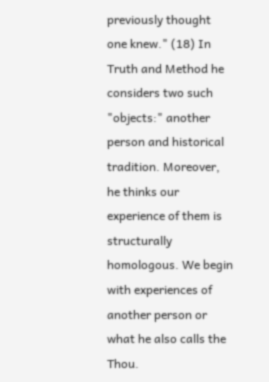previously thought one knew." (18) In Truth and Method he considers two such "objects:" another person and historical tradition. Moreover, he thinks our experience of them is structurally homologous. We begin with experiences of another person or what he also calls the Thou.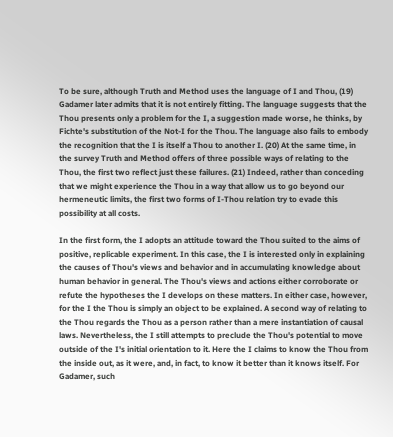To be sure, although Truth and Method uses the language of I and Thou, (19) Gadamer later admits that it is not entirely fitting. The language suggests that the Thou presents only a problem for the I, a suggestion made worse, he thinks, by Fichte's substitution of the Not-I for the Thou. The language also fails to embody the recognition that the I is itself a Thou to another I. (20) At the same time, in the survey Truth and Method offers of three possible ways of relating to the Thou, the first two reflect just these failures. (21) Indeed, rather than conceding that we might experience the Thou in a way that allow us to go beyond our hermeneutic limits, the first two forms of I-Thou relation try to evade this possibility at all costs.

In the first form, the I adopts an attitude toward the Thou suited to the aims of positive, replicable experiment. In this case, the I is interested only in explaining the causes of Thou's views and behavior and in accumulating knowledge about human behavior in general. The Thou's views and actions either corroborate or refute the hypotheses the I develops on these matters. In either case, however, for the I the Thou is simply an object to be explained. A second way of relating to the Thou regards the Thou as a person rather than a mere instantiation of causal laws. Nevertheless, the I still attempts to preclude the Thou's potential to move outside of the I's initial orientation to it. Here the I claims to know the Thou from the inside out, as it were, and, in fact, to know it better than it knows itself. For Gadamer, such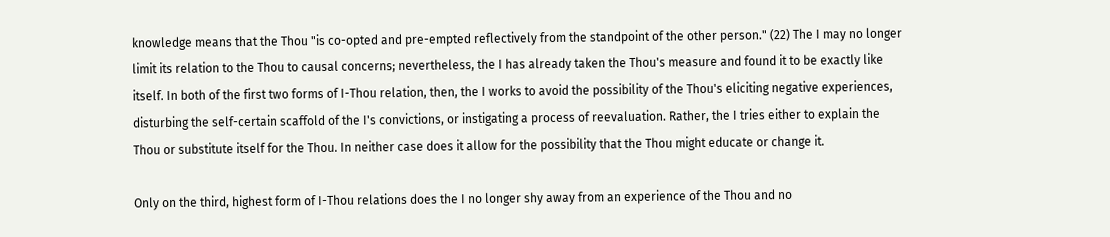knowledge means that the Thou "is co-opted and pre-empted reflectively from the standpoint of the other person." (22) The I may no longer limit its relation to the Thou to causal concerns; nevertheless, the I has already taken the Thou's measure and found it to be exactly like itself. In both of the first two forms of I-Thou relation, then, the I works to avoid the possibility of the Thou's eliciting negative experiences, disturbing the self-certain scaffold of the I's convictions, or instigating a process of reevaluation. Rather, the I tries either to explain the Thou or substitute itself for the Thou. In neither case does it allow for the possibility that the Thou might educate or change it.

Only on the third, highest form of I-Thou relations does the I no longer shy away from an experience of the Thou and no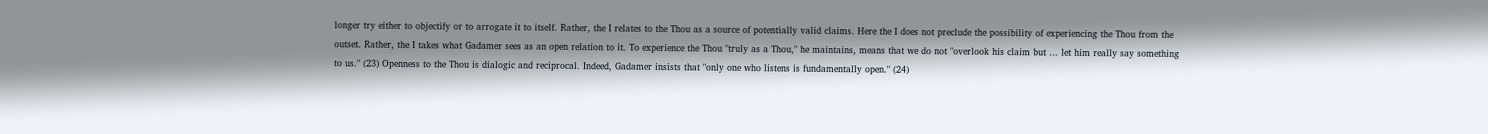longer try either to objectify or to arrogate it to itself. Rather, the I relates to the Thou as a source of potentially valid claims. Here the I does not preclude the possibility of experiencing the Thou from the outset. Rather, the I takes what Gadamer sees as an open relation to it. To experience the Thou "truly as a Thou," he maintains, means that we do not "overlook his claim but ... let him really say something to us." (23) Openness to the Thou is dialogic and reciprocal. Indeed, Gadamer insists that "only one who listens is fundamentally open." (24)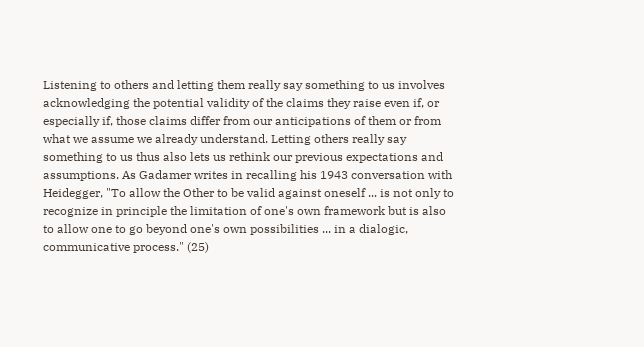Listening to others and letting them really say something to us involves acknowledging the potential validity of the claims they raise even if, or especially if, those claims differ from our anticipations of them or from what we assume we already understand. Letting others really say something to us thus also lets us rethink our previous expectations and assumptions. As Gadamer writes in recalling his 1943 conversation with Heidegger, "To allow the Other to be valid against oneself ... is not only to recognize in principle the limitation of one's own framework but is also to allow one to go beyond one's own possibilities ... in a dialogic, communicative process." (25)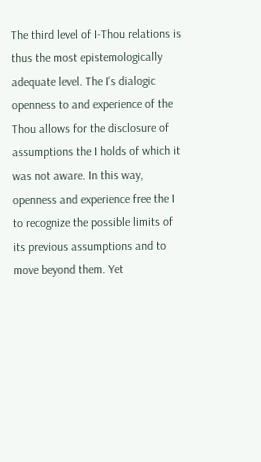The third level of I-Thou relations is thus the most epistemologically adequate level. The I's dialogic openness to and experience of the Thou allows for the disclosure of assumptions the I holds of which it was not aware. In this way, openness and experience free the I to recognize the possible limits of its previous assumptions and to move beyond them. Yet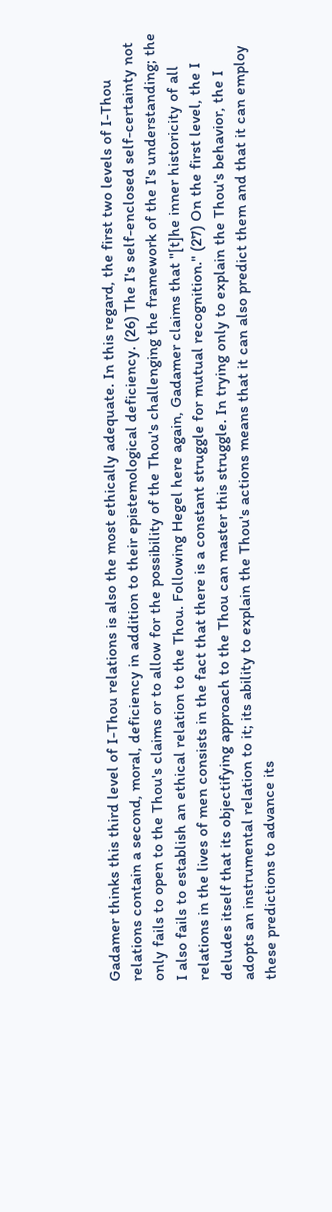Gadamer thinks this third level of I-Thou relations is also the most ethically adequate. In this regard, the first two levels of I-Thou relations contain a second, moral, deficiency in addition to their epistemological deficiency. (26) The I's self-enclosed self-certainty not only fails to open to the Thou's claims or to allow for the possibility of the Thou's challenging the framework of the I's understanding; the I also fails to establish an ethical relation to the Thou. Following Hegel here again, Gadamer claims that "[t]he inner historicity of all relations in the lives of men consists in the fact that there is a constant struggle for mutual recognition." (27) On the first level, the I deludes itself that its objectifying approach to the Thou can master this struggle. In trying only to explain the Thou's behavior, the I adopts an instrumental relation to it; its ability to explain the Thou's actions means that it can also predict them and that it can employ these predictions to advance its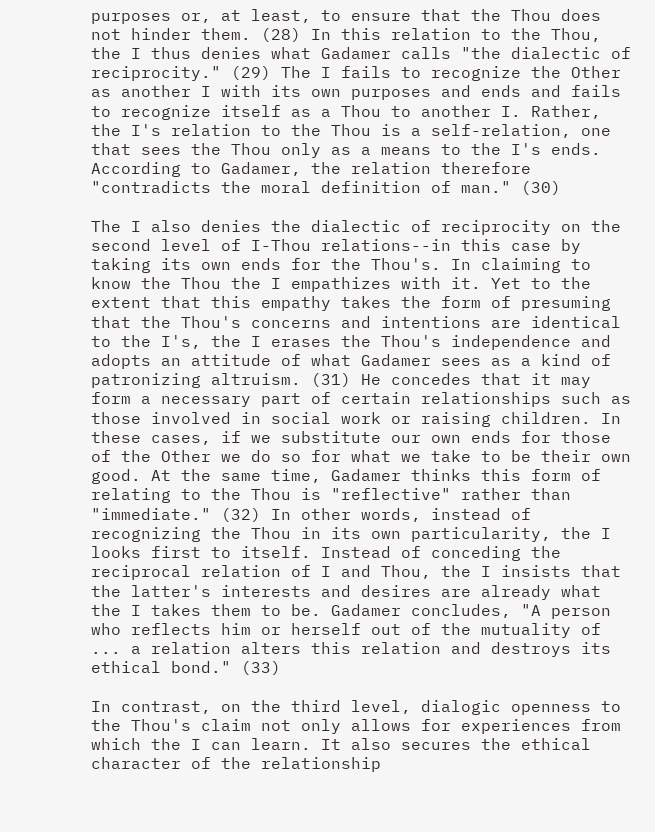purposes or, at least, to ensure that the Thou does not hinder them. (28) In this relation to the Thou, the I thus denies what Gadamer calls "the dialectic of reciprocity." (29) The I fails to recognize the Other as another I with its own purposes and ends and fails to recognize itself as a Thou to another I. Rather, the I's relation to the Thou is a self-relation, one that sees the Thou only as a means to the I's ends. According to Gadamer, the relation therefore "contradicts the moral definition of man." (30)

The I also denies the dialectic of reciprocity on the second level of I-Thou relations--in this case by taking its own ends for the Thou's. In claiming to know the Thou the I empathizes with it. Yet to the extent that this empathy takes the form of presuming that the Thou's concerns and intentions are identical to the I's, the I erases the Thou's independence and adopts an attitude of what Gadamer sees as a kind of patronizing altruism. (31) He concedes that it may form a necessary part of certain relationships such as those involved in social work or raising children. In these cases, if we substitute our own ends for those of the Other we do so for what we take to be their own good. At the same time, Gadamer thinks this form of relating to the Thou is "reflective" rather than "immediate." (32) In other words, instead of recognizing the Thou in its own particularity, the I looks first to itself. Instead of conceding the reciprocal relation of I and Thou, the I insists that the latter's interests and desires are already what the I takes them to be. Gadamer concludes, "A person who reflects him or herself out of the mutuality of ... a relation alters this relation and destroys its ethical bond." (33)

In contrast, on the third level, dialogic openness to the Thou's claim not only allows for experiences from which the I can learn. It also secures the ethical character of the relationship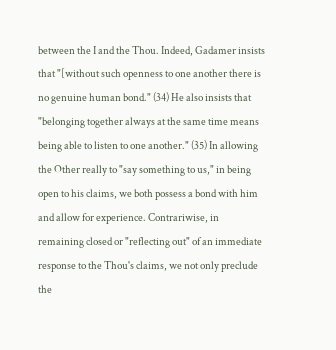between the I and the Thou. Indeed, Gadamer insists that "[without such openness to one another there is no genuine human bond." (34) He also insists that "belonging together always at the same time means being able to listen to one another." (35) In allowing the Other really to "say something to us," in being open to his claims, we both possess a bond with him and allow for experience. Contrariwise, in remaining closed or "reflecting out" of an immediate response to the Thou's claims, we not only preclude the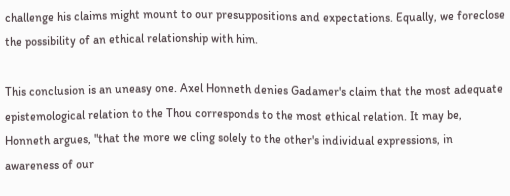challenge his claims might mount to our presuppositions and expectations. Equally, we foreclose the possibility of an ethical relationship with him.

This conclusion is an uneasy one. Axel Honneth denies Gadamer's claim that the most adequate epistemological relation to the Thou corresponds to the most ethical relation. It may be, Honneth argues, "that the more we cling solely to the other's individual expressions, in awareness of our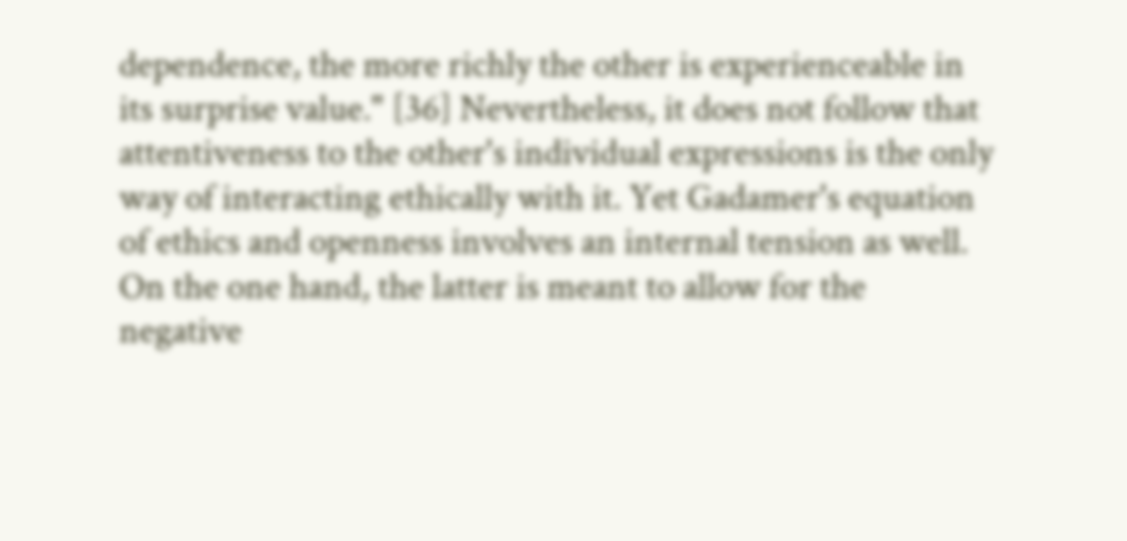dependence, the more richly the other is experienceable in its surprise value." [36] Nevertheless, it does not follow that attentiveness to the other's individual expressions is the only way of interacting ethically with it. Yet Gadamer's equation of ethics and openness involves an internal tension as well. On the one hand, the latter is meant to allow for the negative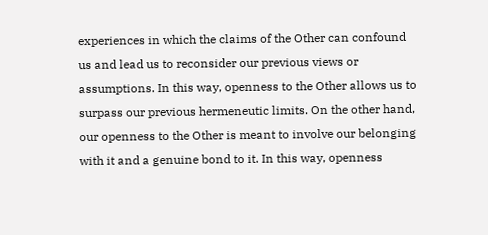experiences in which the claims of the Other can confound us and lead us to reconsider our previous views or assumptions. In this way, openness to the Other allows us to surpass our previous hermeneutic limits. On the other hand, our openness to the Other is meant to involve our belonging with it and a genuine bond to it. In this way, openness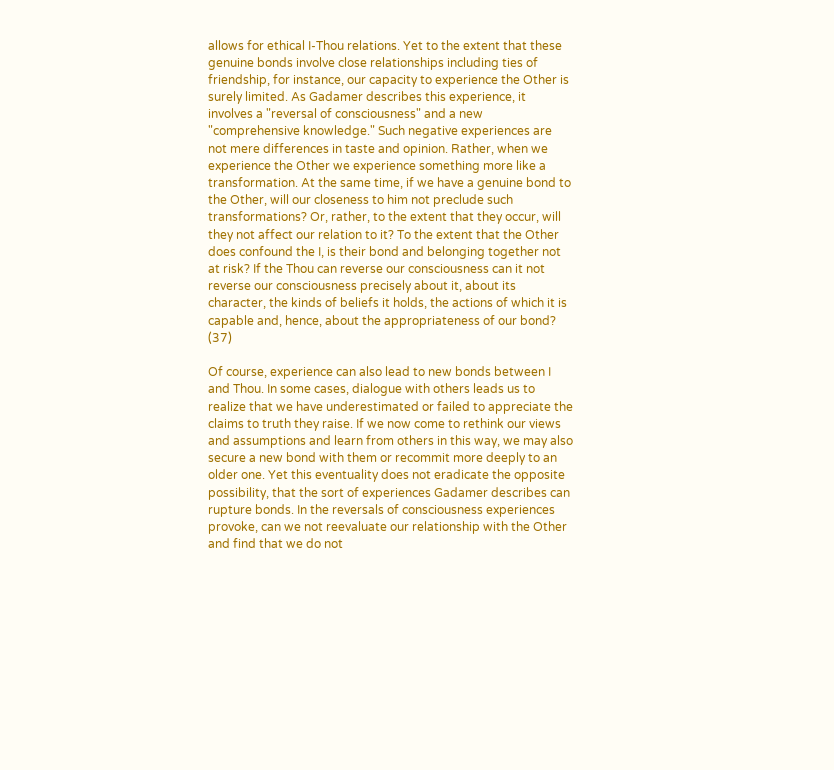allows for ethical I-Thou relations. Yet to the extent that these genuine bonds involve close relationships including ties of friendship, for instance, our capacity to experience the Other is surely limited. As Gadamer describes this experience, it involves a "reversal of consciousness" and a new "comprehensive knowledge." Such negative experiences are not mere differences in taste and opinion. Rather, when we experience the Other we experience something more like a transformation. At the same time, if we have a genuine bond to the Other, will our closeness to him not preclude such transformations? Or, rather, to the extent that they occur, will they not affect our relation to it? To the extent that the Other does confound the I, is their bond and belonging together not at risk? If the Thou can reverse our consciousness can it not reverse our consciousness precisely about it, about its character, the kinds of beliefs it holds, the actions of which it is capable and, hence, about the appropriateness of our bond? (37)

Of course, experience can also lead to new bonds between I and Thou. In some cases, dialogue with others leads us to realize that we have underestimated or failed to appreciate the claims to truth they raise. If we now come to rethink our views and assumptions and learn from others in this way, we may also secure a new bond with them or recommit more deeply to an older one. Yet this eventuality does not eradicate the opposite possibility, that the sort of experiences Gadamer describes can rupture bonds. In the reversals of consciousness experiences provoke, can we not reevaluate our relationship with the Other and find that we do not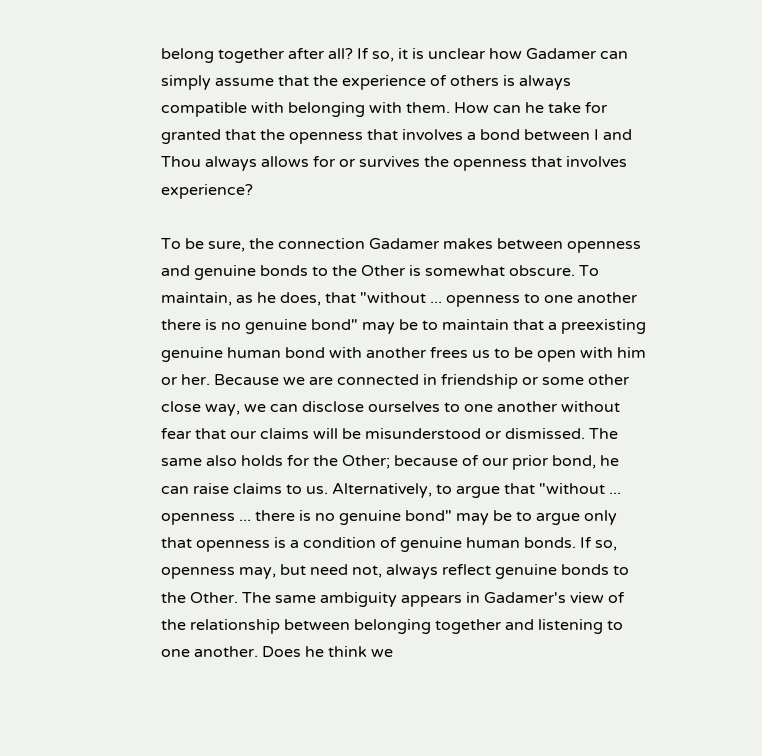belong together after all? If so, it is unclear how Gadamer can simply assume that the experience of others is always compatible with belonging with them. How can he take for granted that the openness that involves a bond between I and Thou always allows for or survives the openness that involves experience?

To be sure, the connection Gadamer makes between openness and genuine bonds to the Other is somewhat obscure. To maintain, as he does, that "without ... openness to one another there is no genuine bond" may be to maintain that a preexisting genuine human bond with another frees us to be open with him or her. Because we are connected in friendship or some other close way, we can disclose ourselves to one another without fear that our claims will be misunderstood or dismissed. The same also holds for the Other; because of our prior bond, he can raise claims to us. Alternatively, to argue that "without ... openness ... there is no genuine bond" may be to argue only that openness is a condition of genuine human bonds. If so, openness may, but need not, always reflect genuine bonds to the Other. The same ambiguity appears in Gadamer's view of the relationship between belonging together and listening to one another. Does he think we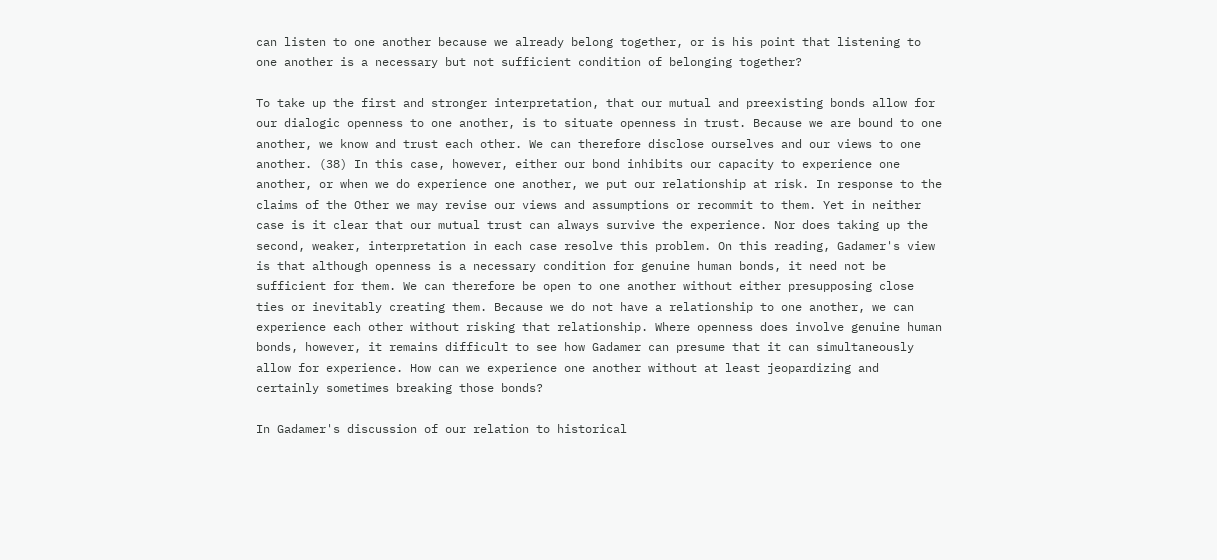can listen to one another because we already belong together, or is his point that listening to one another is a necessary but not sufficient condition of belonging together?

To take up the first and stronger interpretation, that our mutual and preexisting bonds allow for our dialogic openness to one another, is to situate openness in trust. Because we are bound to one another, we know and trust each other. We can therefore disclose ourselves and our views to one another. (38) In this case, however, either our bond inhibits our capacity to experience one another, or when we do experience one another, we put our relationship at risk. In response to the claims of the Other we may revise our views and assumptions or recommit to them. Yet in neither case is it clear that our mutual trust can always survive the experience. Nor does taking up the second, weaker, interpretation in each case resolve this problem. On this reading, Gadamer's view is that although openness is a necessary condition for genuine human bonds, it need not be sufficient for them. We can therefore be open to one another without either presupposing close ties or inevitably creating them. Because we do not have a relationship to one another, we can experience each other without risking that relationship. Where openness does involve genuine human bonds, however, it remains difficult to see how Gadamer can presume that it can simultaneously allow for experience. How can we experience one another without at least jeopardizing and certainly sometimes breaking those bonds?

In Gadamer's discussion of our relation to historical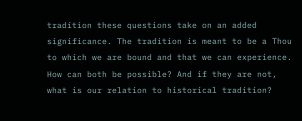tradition these questions take on an added significance. The tradition is meant to be a Thou to which we are bound and that we can experience. How can both be possible? And if they are not, what is our relation to historical tradition?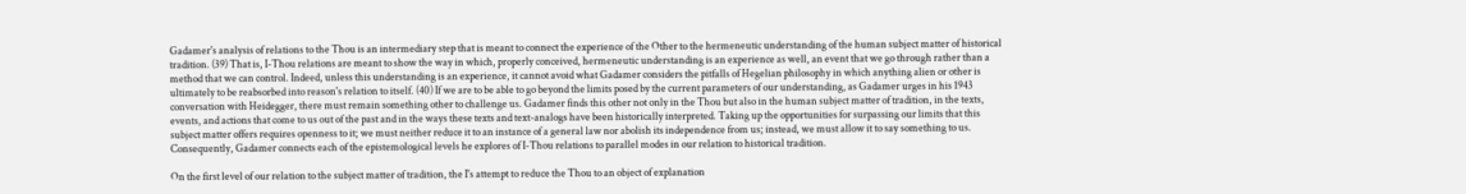Gadamer's analysis of relations to the Thou is an intermediary step that is meant to connect the experience of the Other to the hermeneutic understanding of the human subject matter of historical tradition. (39) That is, I-Thou relations are meant to show the way in which, properly conceived, hermeneutic understanding is an experience as well, an event that we go through rather than a method that we can control. Indeed, unless this understanding is an experience, it cannot avoid what Gadamer considers the pitfalls of Hegelian philosophy in which anything alien or other is ultimately to be reabsorbed into reason's relation to itself. (40) If we are to be able to go beyond the limits posed by the current parameters of our understanding, as Gadamer urges in his 1943 conversation with Heidegger, there must remain something other to challenge us. Gadamer finds this other not only in the Thou but also in the human subject matter of tradition, in the texts, events, and actions that come to us out of the past and in the ways these texts and text-analogs have been historically interpreted. Taking up the opportunities for surpassing our limits that this subject matter offers requires openness to it; we must neither reduce it to an instance of a general law nor abolish its independence from us; instead, we must allow it to say something to us. Consequently, Gadamer connects each of the epistemological levels he explores of I-Thou relations to parallel modes in our relation to historical tradition.

On the first level of our relation to the subject matter of tradition, the I's attempt to reduce the Thou to an object of explanation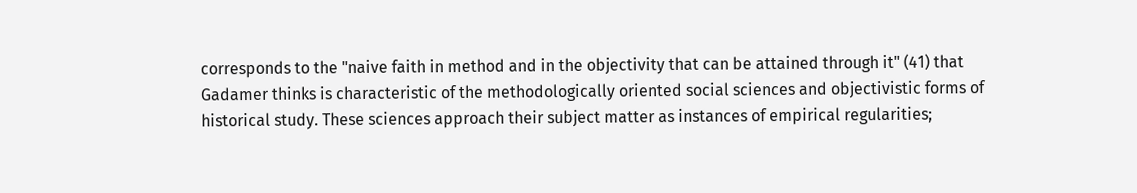corresponds to the "naive faith in method and in the objectivity that can be attained through it" (41) that Gadamer thinks is characteristic of the methodologically oriented social sciences and objectivistic forms of historical study. These sciences approach their subject matter as instances of empirical regularities;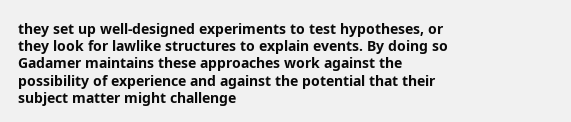they set up well-designed experiments to test hypotheses, or they look for lawlike structures to explain events. By doing so Gadamer maintains these approaches work against the possibility of experience and against the potential that their subject matter might challenge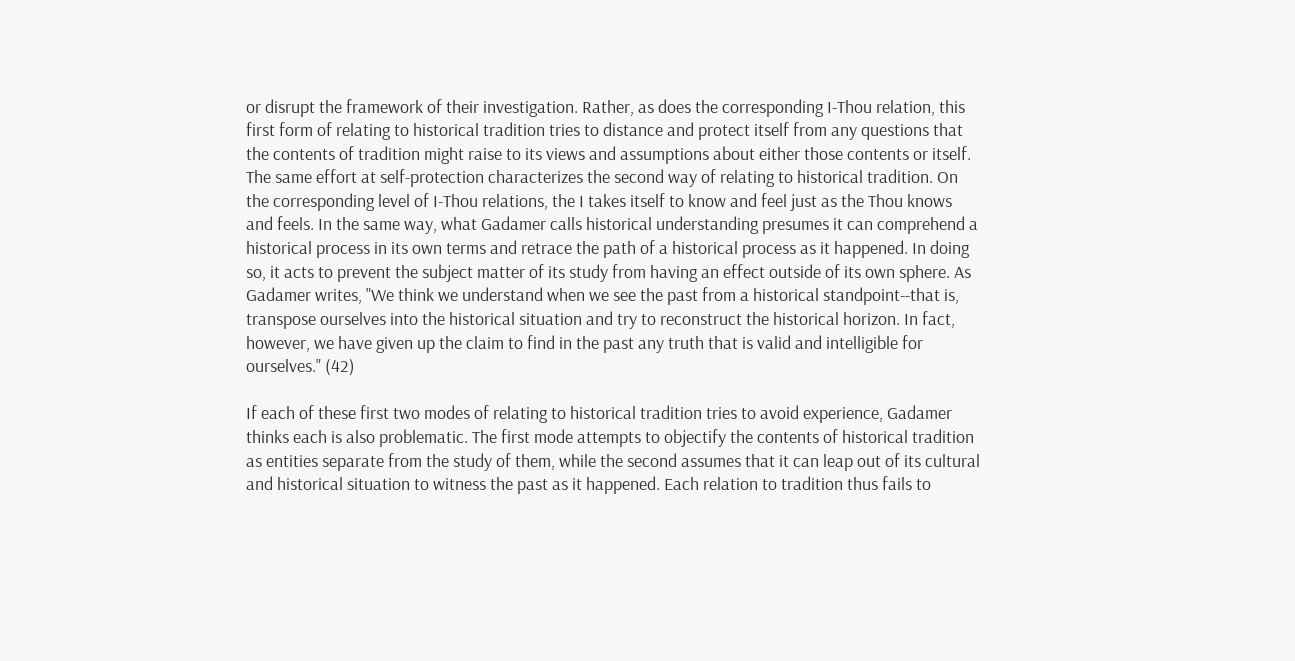or disrupt the framework of their investigation. Rather, as does the corresponding I-Thou relation, this first form of relating to historical tradition tries to distance and protect itself from any questions that the contents of tradition might raise to its views and assumptions about either those contents or itself. The same effort at self-protection characterizes the second way of relating to historical tradition. On the corresponding level of I-Thou relations, the I takes itself to know and feel just as the Thou knows and feels. In the same way, what Gadamer calls historical understanding presumes it can comprehend a historical process in its own terms and retrace the path of a historical process as it happened. In doing so, it acts to prevent the subject matter of its study from having an effect outside of its own sphere. As Gadamer writes, "We think we understand when we see the past from a historical standpoint--that is, transpose ourselves into the historical situation and try to reconstruct the historical horizon. In fact, however, we have given up the claim to find in the past any truth that is valid and intelligible for ourselves." (42)

If each of these first two modes of relating to historical tradition tries to avoid experience, Gadamer thinks each is also problematic. The first mode attempts to objectify the contents of historical tradition as entities separate from the study of them, while the second assumes that it can leap out of its cultural and historical situation to witness the past as it happened. Each relation to tradition thus fails to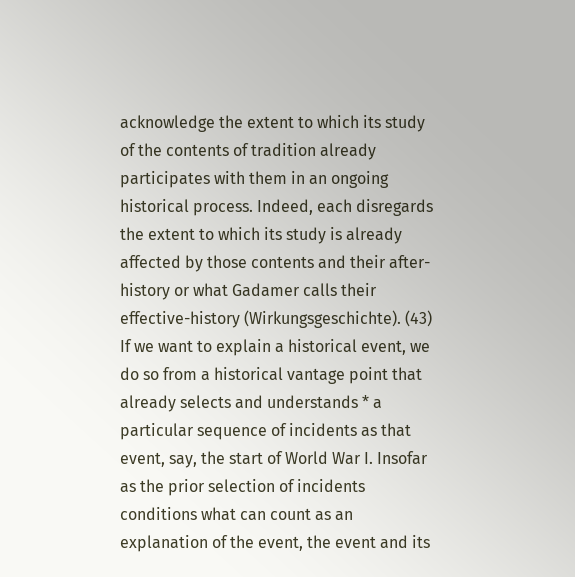acknowledge the extent to which its study of the contents of tradition already participates with them in an ongoing historical process. Indeed, each disregards the extent to which its study is already affected by those contents and their after-history or what Gadamer calls their effective-history (Wirkungsgeschichte). (43) If we want to explain a historical event, we do so from a historical vantage point that already selects and understands * a particular sequence of incidents as that event, say, the start of World War I. Insofar as the prior selection of incidents conditions what can count as an explanation of the event, the event and its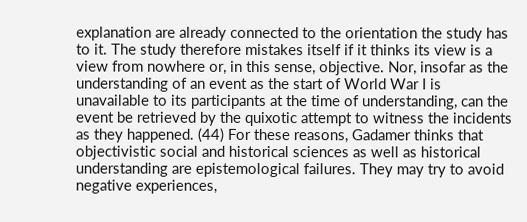explanation are already connected to the orientation the study has to it. The study therefore mistakes itself if it thinks its view is a view from nowhere or, in this sense, objective. Nor, insofar as the understanding of an event as the start of World War I is unavailable to its participants at the time of understanding, can the event be retrieved by the quixotic attempt to witness the incidents as they happened. (44) For these reasons, Gadamer thinks that objectivistic social and historical sciences as well as historical understanding are epistemological failures. They may try to avoid negative experiences,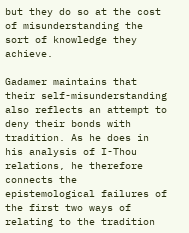but they do so at the cost of misunderstanding the sort of knowledge they achieve.

Gadamer maintains that their self-misunderstanding also reflects an attempt to deny their bonds with tradition. As he does in his analysis of I-Thou relations, he therefore connects the epistemological failures of the first two ways of relating to the tradition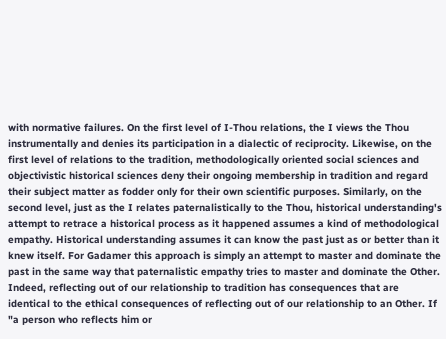with normative failures. On the first level of I-Thou relations, the I views the Thou instrumentally and denies its participation in a dialectic of reciprocity. Likewise, on the first level of relations to the tradition, methodologically oriented social sciences and objectivistic historical sciences deny their ongoing membership in tradition and regard their subject matter as fodder only for their own scientific purposes. Similarly, on the second level, just as the I relates paternalistically to the Thou, historical understanding's attempt to retrace a historical process as it happened assumes a kind of methodological empathy. Historical understanding assumes it can know the past just as or better than it knew itself. For Gadamer this approach is simply an attempt to master and dominate the past in the same way that paternalistic empathy tries to master and dominate the Other. Indeed, reflecting out of our relationship to tradition has consequences that are identical to the ethical consequences of reflecting out of our relationship to an Other. If "a person who reflects him or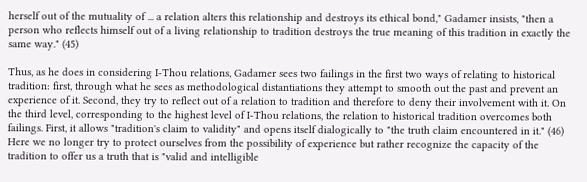herself out of the mutuality of ... a relation alters this relationship and destroys its ethical bond," Gadamer insists, "then a person who reflects himself out of a living relationship to tradition destroys the true meaning of this tradition in exactly the same way." (45)

Thus, as he does in considering I-Thou relations, Gadamer sees two failings in the first two ways of relating to historical tradition: first, through what he sees as methodological distantiations they attempt to smooth out the past and prevent an experience of it. Second, they try to reflect out of a relation to tradition and therefore to deny their involvement with it. On the third level, corresponding to the highest level of I-Thou relations, the relation to historical tradition overcomes both failings. First, it allows "tradition's claim to validity" and opens itself dialogically to "the truth claim encountered in it." (46) Here we no longer try to protect ourselves from the possibility of experience but rather recognize the capacity of the tradition to offer us a truth that is "valid and intelligible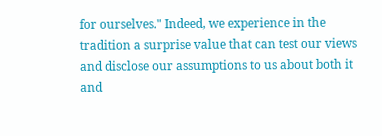for ourselves." Indeed, we experience in the tradition a surprise value that can test our views and disclose our assumptions to us about both it and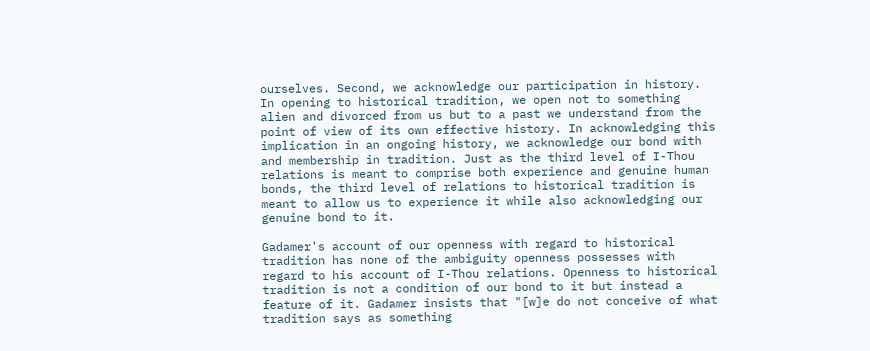ourselves. Second, we acknowledge our participation in history. In opening to historical tradition, we open not to something alien and divorced from us but to a past we understand from the point of view of its own effective history. In acknowledging this implication in an ongoing history, we acknowledge our bond with and membership in tradition. Just as the third level of I-Thou relations is meant to comprise both experience and genuine human bonds, the third level of relations to historical tradition is meant to allow us to experience it while also acknowledging our genuine bond to it.

Gadamer's account of our openness with regard to historical tradition has none of the ambiguity openness possesses with regard to his account of I-Thou relations. Openness to historical tradition is not a condition of our bond to it but instead a feature of it. Gadamer insists that "[w]e do not conceive of what tradition says as something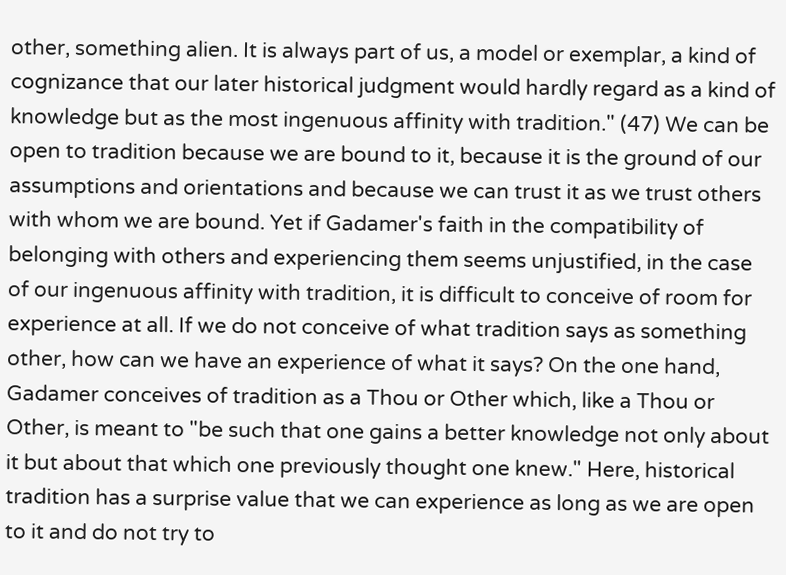other, something alien. It is always part of us, a model or exemplar, a kind of cognizance that our later historical judgment would hardly regard as a kind of knowledge but as the most ingenuous affinity with tradition." (47) We can be open to tradition because we are bound to it, because it is the ground of our assumptions and orientations and because we can trust it as we trust others with whom we are bound. Yet if Gadamer's faith in the compatibility of belonging with others and experiencing them seems unjustified, in the case of our ingenuous affinity with tradition, it is difficult to conceive of room for experience at all. If we do not conceive of what tradition says as something other, how can we have an experience of what it says? On the one hand, Gadamer conceives of tradition as a Thou or Other which, like a Thou or Other, is meant to "be such that one gains a better knowledge not only about it but about that which one previously thought one knew." Here, historical tradition has a surprise value that we can experience as long as we are open to it and do not try to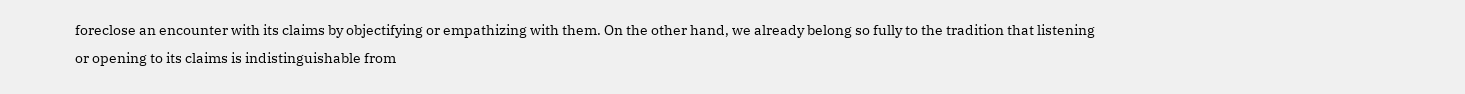foreclose an encounter with its claims by objectifying or empathizing with them. On the other hand, we already belong so fully to the tradition that listening or opening to its claims is indistinguishable from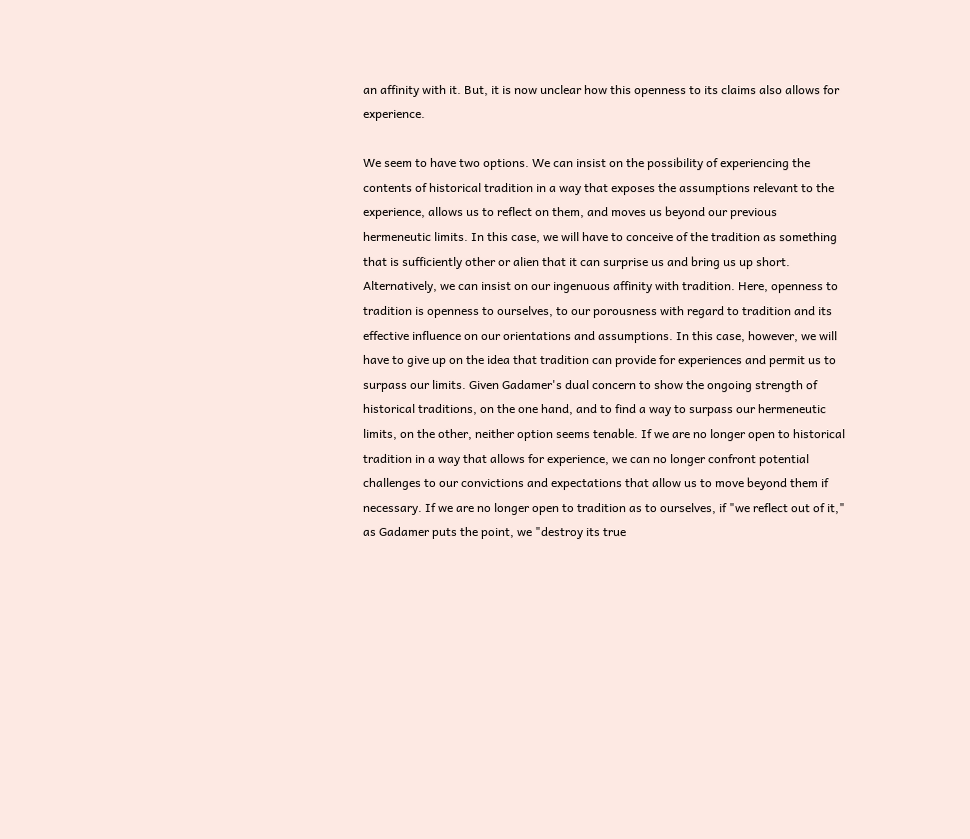an affinity with it. But, it is now unclear how this openness to its claims also allows for experience.

We seem to have two options. We can insist on the possibility of experiencing the contents of historical tradition in a way that exposes the assumptions relevant to the experience, allows us to reflect on them, and moves us beyond our previous hermeneutic limits. In this case, we will have to conceive of the tradition as something that is sufficiently other or alien that it can surprise us and bring us up short. Alternatively, we can insist on our ingenuous affinity with tradition. Here, openness to tradition is openness to ourselves, to our porousness with regard to tradition and its effective influence on our orientations and assumptions. In this case, however, we will have to give up on the idea that tradition can provide for experiences and permit us to surpass our limits. Given Gadamer's dual concern to show the ongoing strength of historical traditions, on the one hand, and to find a way to surpass our hermeneutic limits, on the other, neither option seems tenable. If we are no longer open to historical tradition in a way that allows for experience, we can no longer confront potential challenges to our convictions and expectations that allow us to move beyond them if necessary. If we are no longer open to tradition as to ourselves, if "we reflect out of it," as Gadamer puts the point, we "destroy its true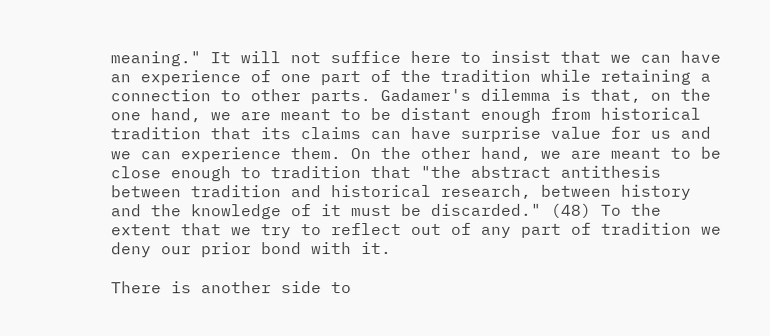meaning." It will not suffice here to insist that we can have an experience of one part of the tradition while retaining a connection to other parts. Gadamer's dilemma is that, on the one hand, we are meant to be distant enough from historical tradition that its claims can have surprise value for us and we can experience them. On the other hand, we are meant to be close enough to tradition that "the abstract antithesis between tradition and historical research, between history and the knowledge of it must be discarded." (48) To the extent that we try to reflect out of any part of tradition we deny our prior bond with it.

There is another side to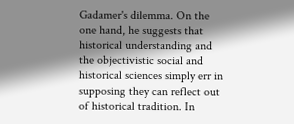Gadamer's dilemma. On the one hand, he suggests that historical understanding and the objectivistic social and historical sciences simply err in supposing they can reflect out of historical tradition. In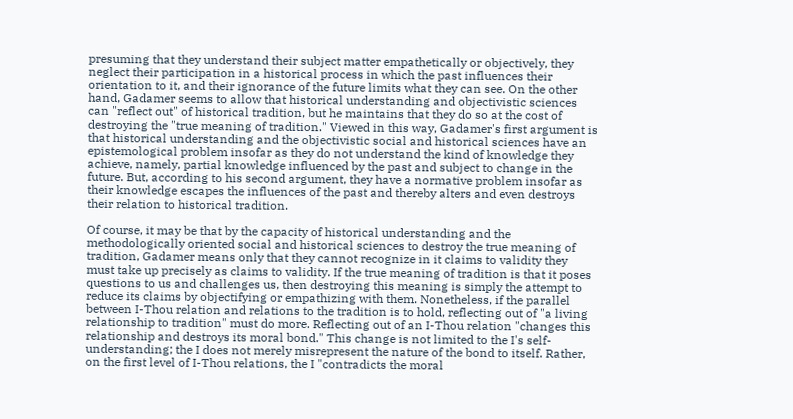presuming that they understand their subject matter empathetically or objectively, they neglect their participation in a historical process in which the past influences their orientation to it, and their ignorance of the future limits what they can see. On the other hand, Gadamer seems to allow that historical understanding and objectivistic sciences can "reflect out" of historical tradition, but he maintains that they do so at the cost of destroying the "true meaning of tradition." Viewed in this way, Gadamer's first argument is that historical understanding and the objectivistic social and historical sciences have an epistemological problem insofar as they do not understand the kind of knowledge they achieve, namely, partial knowledge influenced by the past and subject to change in the future. But, according to his second argument, they have a normative problem insofar as their knowledge escapes the influences of the past and thereby alters and even destroys their relation to historical tradition.

Of course, it may be that by the capacity of historical understanding and the methodologically oriented social and historical sciences to destroy the true meaning of tradition, Gadamer means only that they cannot recognize in it claims to validity they must take up precisely as claims to validity. If the true meaning of tradition is that it poses questions to us and challenges us, then destroying this meaning is simply the attempt to reduce its claims by objectifying or empathizing with them. Nonetheless, if the parallel between I-Thou relation and relations to the tradition is to hold, reflecting out of "a living relationship to tradition" must do more. Reflecting out of an I-Thou relation "changes this relationship and destroys its moral bond." This change is not limited to the I's self-understanding; the I does not merely misrepresent the nature of the bond to itself. Rather, on the first level of I-Thou relations, the I "contradicts the moral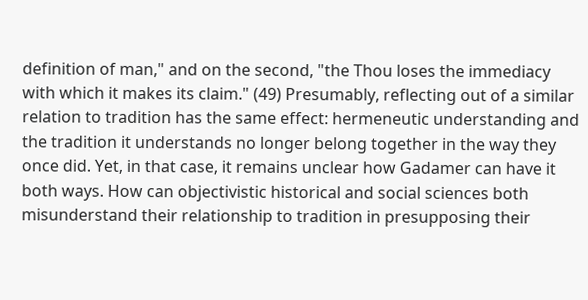definition of man," and on the second, "the Thou loses the immediacy with which it makes its claim." (49) Presumably, reflecting out of a similar relation to tradition has the same effect: hermeneutic understanding and the tradition it understands no longer belong together in the way they once did. Yet, in that case, it remains unclear how Gadamer can have it both ways. How can objectivistic historical and social sciences both misunderstand their relationship to tradition in presupposing their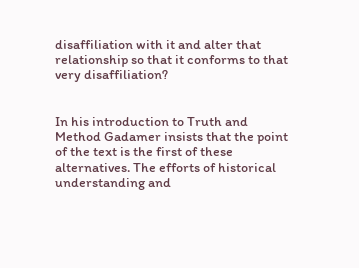disaffiliation with it and alter that relationship so that it conforms to that very disaffiliation?


In his introduction to Truth and Method Gadamer insists that the point of the text is the first of these alternatives. The efforts of historical understanding and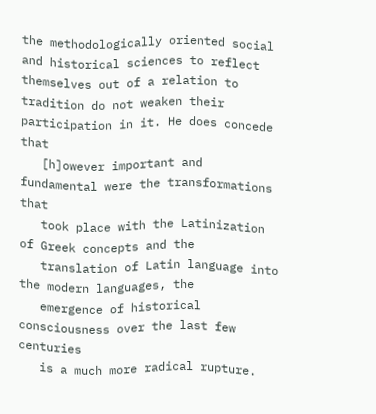the methodologically oriented social and historical sciences to reflect themselves out of a relation to tradition do not weaken their participation in it. He does concede that
   [h]owever important and fundamental were the transformations that
   took place with the Latinization of Greek concepts and the
   translation of Latin language into the modern languages, the
   emergence of historical consciousness over the last few centuries
   is a much more radical rupture.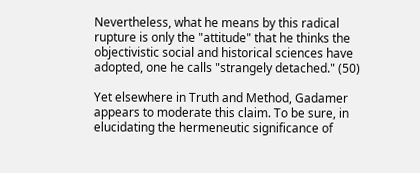Nevertheless, what he means by this radical rupture is only the "attitude" that he thinks the objectivistic social and historical sciences have adopted, one he calls "strangely detached." (50)

Yet elsewhere in Truth and Method, Gadamer appears to moderate this claim. To be sure, in elucidating the hermeneutic significance of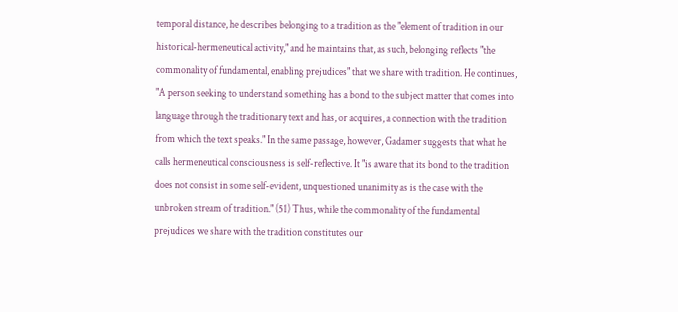temporal distance, he describes belonging to a tradition as the "element of tradition in our historical-hermeneutical activity," and he maintains that, as such, belonging reflects "the commonality of fundamental, enabling prejudices" that we share with tradition. He continues, "A person seeking to understand something has a bond to the subject matter that comes into language through the traditionary text and has, or acquires, a connection with the tradition from which the text speaks." In the same passage, however, Gadamer suggests that what he calls hermeneutical consciousness is self-reflective. It "is aware that its bond to the tradition does not consist in some self-evident, unquestioned unanimity as is the case with the unbroken stream of tradition." (51) Thus, while the commonality of the fundamental prejudices we share with the tradition constitutes our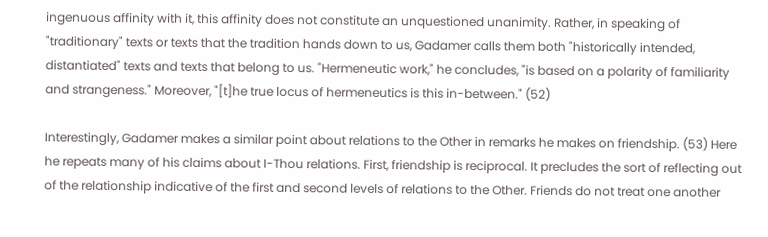ingenuous affinity with it, this affinity does not constitute an unquestioned unanimity. Rather, in speaking of "traditionary" texts or texts that the tradition hands down to us, Gadamer calls them both "historically intended, distantiated" texts and texts that belong to us. "Hermeneutic work," he concludes, "is based on a polarity of familiarity and strangeness." Moreover, "[t]he true locus of hermeneutics is this in-between." (52)

Interestingly, Gadamer makes a similar point about relations to the Other in remarks he makes on friendship. (53) Here he repeats many of his claims about I-Thou relations. First, friendship is reciprocal. It precludes the sort of reflecting out of the relationship indicative of the first and second levels of relations to the Other. Friends do not treat one another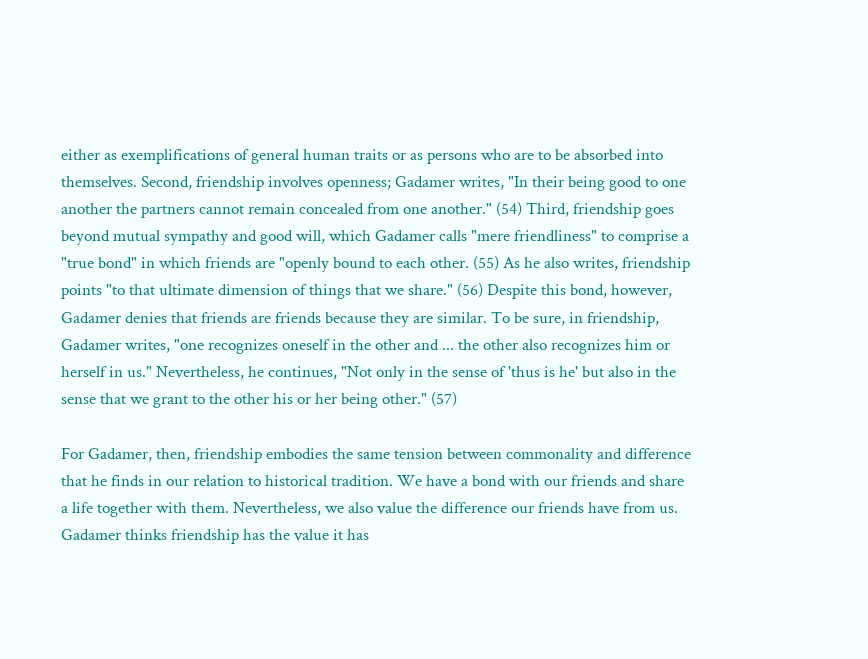either as exemplifications of general human traits or as persons who are to be absorbed into themselves. Second, friendship involves openness; Gadamer writes, "In their being good to one another the partners cannot remain concealed from one another." (54) Third, friendship goes beyond mutual sympathy and good will, which Gadamer calls "mere friendliness" to comprise a "true bond" in which friends are "openly bound to each other. (55) As he also writes, friendship points "to that ultimate dimension of things that we share." (56) Despite this bond, however, Gadamer denies that friends are friends because they are similar. To be sure, in friendship, Gadamer writes, "one recognizes oneself in the other and ... the other also recognizes him or herself in us." Nevertheless, he continues, "Not only in the sense of 'thus is he' but also in the sense that we grant to the other his or her being other." (57)

For Gadamer, then, friendship embodies the same tension between commonality and difference that he finds in our relation to historical tradition. We have a bond with our friends and share a life together with them. Nevertheless, we also value the difference our friends have from us. Gadamer thinks friendship has the value it has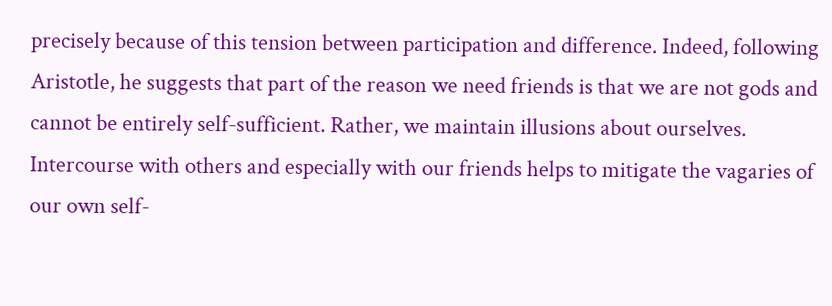precisely because of this tension between participation and difference. Indeed, following Aristotle, he suggests that part of the reason we need friends is that we are not gods and cannot be entirely self-sufficient. Rather, we maintain illusions about ourselves. Intercourse with others and especially with our friends helps to mitigate the vagaries of our own self-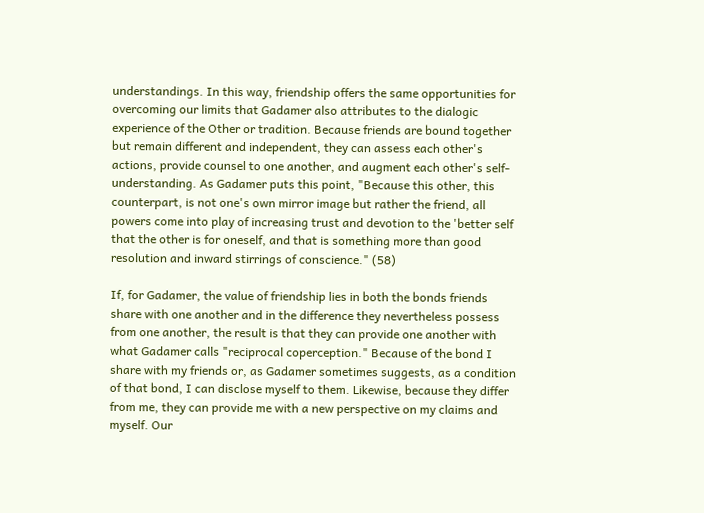understandings. In this way, friendship offers the same opportunities for overcoming our limits that Gadamer also attributes to the dialogic experience of the Other or tradition. Because friends are bound together but remain different and independent, they can assess each other's actions, provide counsel to one another, and augment each other's self-understanding. As Gadamer puts this point, "Because this other, this counterpart, is not one's own mirror image but rather the friend, all powers come into play of increasing trust and devotion to the 'better self that the other is for oneself, and that is something more than good resolution and inward stirrings of conscience." (58)

If, for Gadamer, the value of friendship lies in both the bonds friends share with one another and in the difference they nevertheless possess from one another, the result is that they can provide one another with what Gadamer calls "reciprocal coperception." Because of the bond I share with my friends or, as Gadamer sometimes suggests, as a condition of that bond, I can disclose myself to them. Likewise, because they differ from me, they can provide me with a new perspective on my claims and myself. Our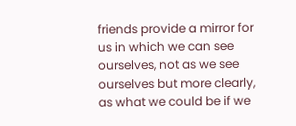friends provide a mirror for us in which we can see ourselves, not as we see ourselves but more clearly, as what we could be if we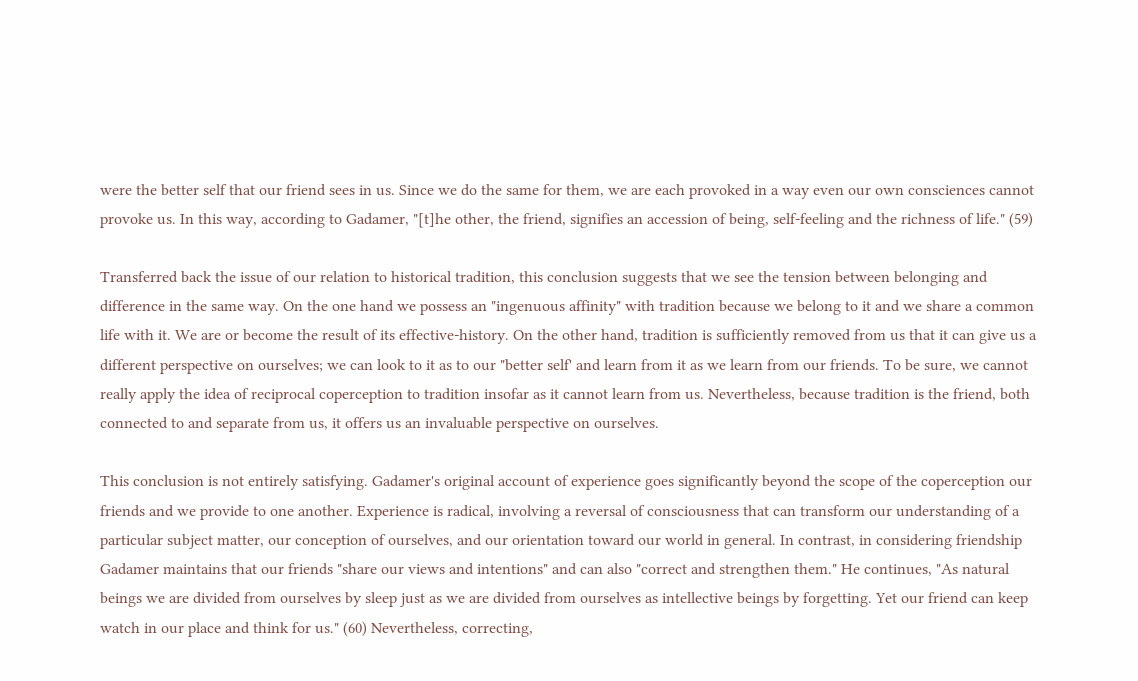were the better self that our friend sees in us. Since we do the same for them, we are each provoked in a way even our own consciences cannot provoke us. In this way, according to Gadamer, "[t]he other, the friend, signifies an accession of being, self-feeling and the richness of life." (59)

Transferred back the issue of our relation to historical tradition, this conclusion suggests that we see the tension between belonging and difference in the same way. On the one hand we possess an "ingenuous affinity" with tradition because we belong to it and we share a common life with it. We are or become the result of its effective-history. On the other hand, tradition is sufficiently removed from us that it can give us a different perspective on ourselves; we can look to it as to our "better self' and learn from it as we learn from our friends. To be sure, we cannot really apply the idea of reciprocal coperception to tradition insofar as it cannot learn from us. Nevertheless, because tradition is the friend, both connected to and separate from us, it offers us an invaluable perspective on ourselves.

This conclusion is not entirely satisfying. Gadamer's original account of experience goes significantly beyond the scope of the coperception our friends and we provide to one another. Experience is radical, involving a reversal of consciousness that can transform our understanding of a particular subject matter, our conception of ourselves, and our orientation toward our world in general. In contrast, in considering friendship Gadamer maintains that our friends "share our views and intentions" and can also "correct and strengthen them." He continues, "As natural beings we are divided from ourselves by sleep just as we are divided from ourselves as intellective beings by forgetting. Yet our friend can keep watch in our place and think for us." (60) Nevertheless, correcting,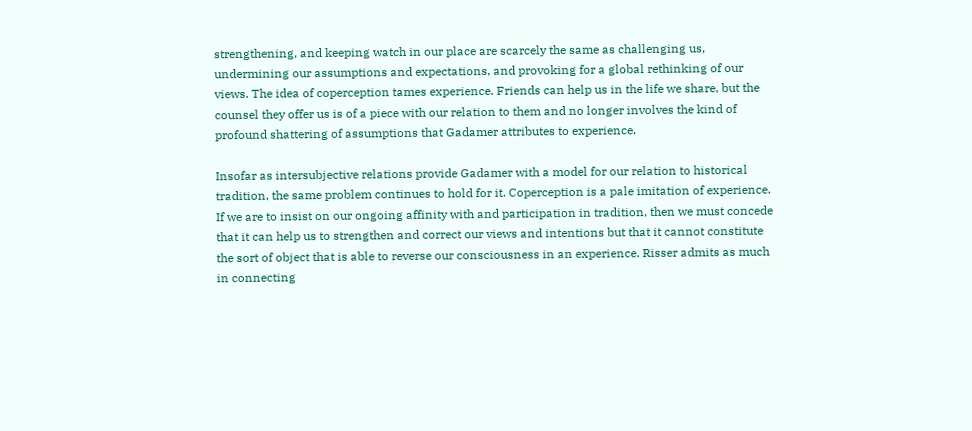strengthening, and keeping watch in our place are scarcely the same as challenging us, undermining our assumptions and expectations, and provoking for a global rethinking of our views. The idea of coperception tames experience. Friends can help us in the life we share, but the counsel they offer us is of a piece with our relation to them and no longer involves the kind of profound shattering of assumptions that Gadamer attributes to experience.

Insofar as intersubjective relations provide Gadamer with a model for our relation to historical tradition, the same problem continues to hold for it. Coperception is a pale imitation of experience. If we are to insist on our ongoing affinity with and participation in tradition, then we must concede that it can help us to strengthen and correct our views and intentions but that it cannot constitute the sort of object that is able to reverse our consciousness in an experience. Risser admits as much in connecting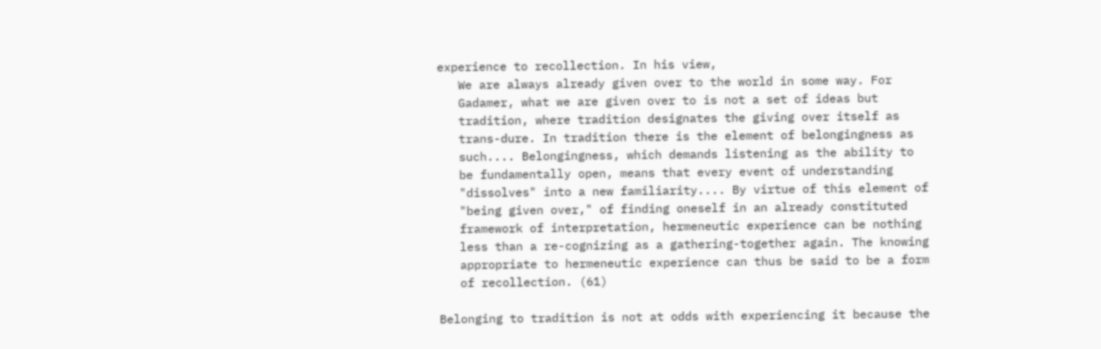experience to recollection. In his view,
   We are always already given over to the world in some way. For
   Gadamer, what we are given over to is not a set of ideas but
   tradition, where tradition designates the giving over itself as
   trans-dure. In tradition there is the element of belongingness as
   such.... Belongingness, which demands listening as the ability to
   be fundamentally open, means that every event of understanding
   "dissolves" into a new familiarity.... By virtue of this element of
   "being given over," of finding oneself in an already constituted
   framework of interpretation, hermeneutic experience can be nothing
   less than a re-cognizing as a gathering-together again. The knowing
   appropriate to hermeneutic experience can thus be said to be a form
   of recollection. (61)

Belonging to tradition is not at odds with experiencing it because the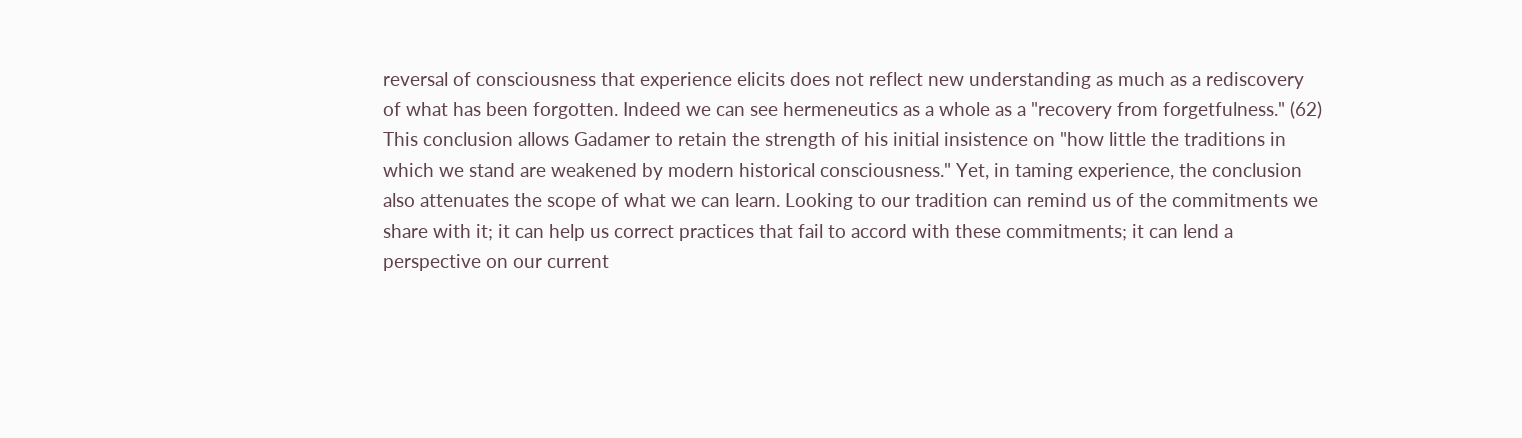reversal of consciousness that experience elicits does not reflect new understanding as much as a rediscovery of what has been forgotten. Indeed we can see hermeneutics as a whole as a "recovery from forgetfulness." (62) This conclusion allows Gadamer to retain the strength of his initial insistence on "how little the traditions in which we stand are weakened by modern historical consciousness." Yet, in taming experience, the conclusion also attenuates the scope of what we can learn. Looking to our tradition can remind us of the commitments we share with it; it can help us correct practices that fail to accord with these commitments; it can lend a perspective on our current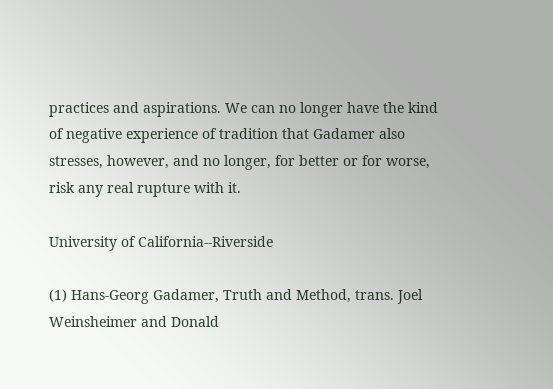practices and aspirations. We can no longer have the kind of negative experience of tradition that Gadamer also stresses, however, and no longer, for better or for worse, risk any real rupture with it.

University of California--Riverside

(1) Hans-Georg Gadamer, Truth and Method, trans. Joel Weinsheimer and Donald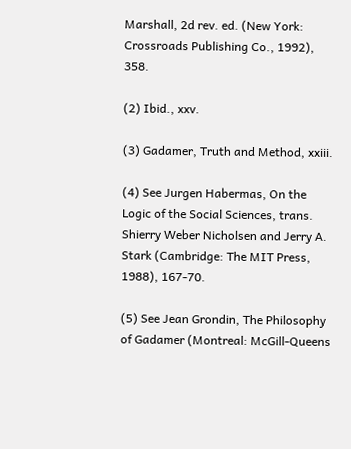Marshall, 2d rev. ed. (New York: Crossroads Publishing Co., 1992), 358.

(2) Ibid., xxv.

(3) Gadamer, Truth and Method, xxiii.

(4) See Jurgen Habermas, On the Logic of the Social Sciences, trans. Shierry Weber Nicholsen and Jerry A. Stark (Cambridge: The MIT Press, 1988), 167-70.

(5) See Jean Grondin, The Philosophy of Gadamer (Montreal: McGill-Queens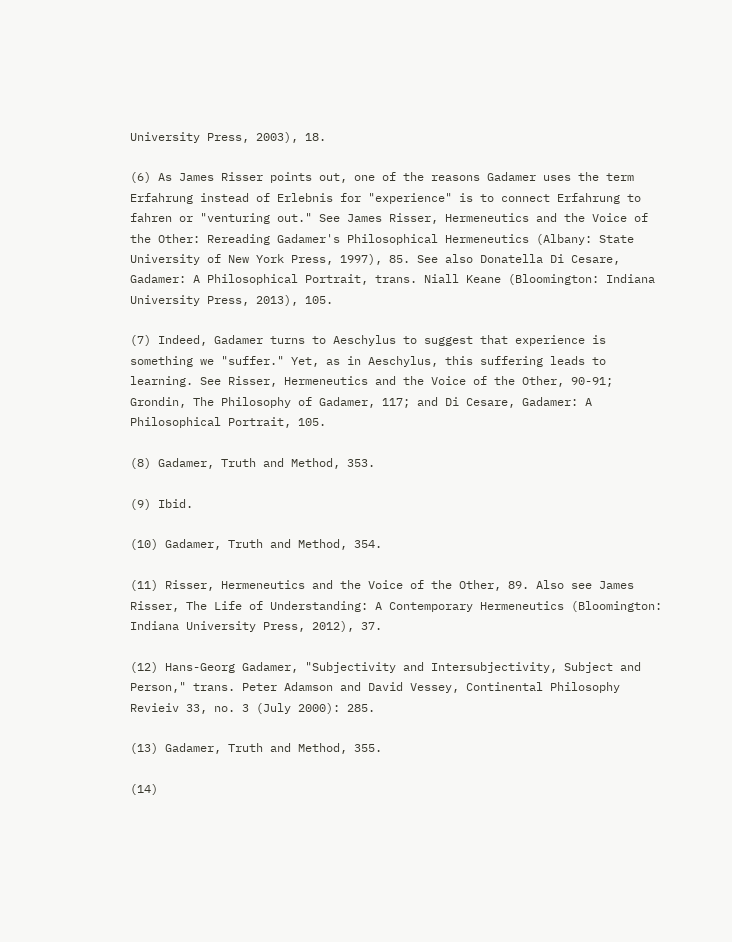University Press, 2003), 18.

(6) As James Risser points out, one of the reasons Gadamer uses the term Erfahrung instead of Erlebnis for "experience" is to connect Erfahrung to fahren or "venturing out." See James Risser, Hermeneutics and the Voice of the Other: Rereading Gadamer's Philosophical Hermeneutics (Albany: State University of New York Press, 1997), 85. See also Donatella Di Cesare, Gadamer: A Philosophical Portrait, trans. Niall Keane (Bloomington: Indiana University Press, 2013), 105.

(7) Indeed, Gadamer turns to Aeschylus to suggest that experience is something we "suffer." Yet, as in Aeschylus, this suffering leads to learning. See Risser, Hermeneutics and the Voice of the Other, 90-91; Grondin, The Philosophy of Gadamer, 117; and Di Cesare, Gadamer: A Philosophical Portrait, 105.

(8) Gadamer, Truth and Method, 353.

(9) Ibid.

(10) Gadamer, Truth and Method, 354.

(11) Risser, Hermeneutics and the Voice of the Other, 89. Also see James Risser, The Life of Understanding: A Contemporary Hermeneutics (Bloomington: Indiana University Press, 2012), 37.

(12) Hans-Georg Gadamer, "Subjectivity and Intersubjectivity, Subject and Person," trans. Peter Adamson and David Vessey, Continental Philosophy Revieiv 33, no. 3 (July 2000): 285.

(13) Gadamer, Truth and Method, 355.

(14)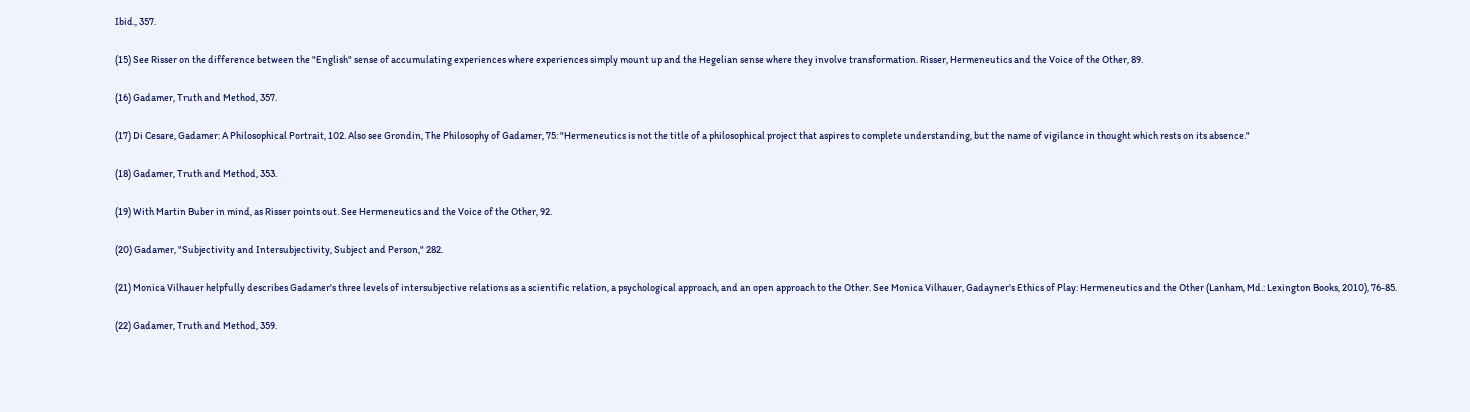Ibid., 357.

(15) See Risser on the difference between the "English" sense of accumulating experiences where experiences simply mount up and the Hegelian sense where they involve transformation. Risser, Hermeneutics and the Voice of the Other, 89.

(16) Gadamer, Truth and Method, 357.

(17) Di Cesare, Gadamer: A Philosophical Portrait, 102. Also see Grondin, The Philosophy of Gadamer, 75: "Hermeneutics is not the title of a philosophical project that aspires to complete understanding, but the name of vigilance in thought which rests on its absence."

(18) Gadamer, Truth and Method, 353.

(19) With Martin Buber in mind, as Risser points out. See Hermeneutics and the Voice of the Other, 92.

(20) Gadamer, "Subjectivity and Intersubjectivity, Subject and Person," 282.

(21) Monica Vilhauer helpfully describes Gadamer's three levels of intersubjective relations as a scientific relation, a psychological approach, and an open approach to the Other. See Monica Vilhauer, Gadayner's Ethics of Play: Hermeneutics and the Other (Lanham, Md.: Lexington Books, 2010), 76-85.

(22) Gadamer, Truth and Method, 359.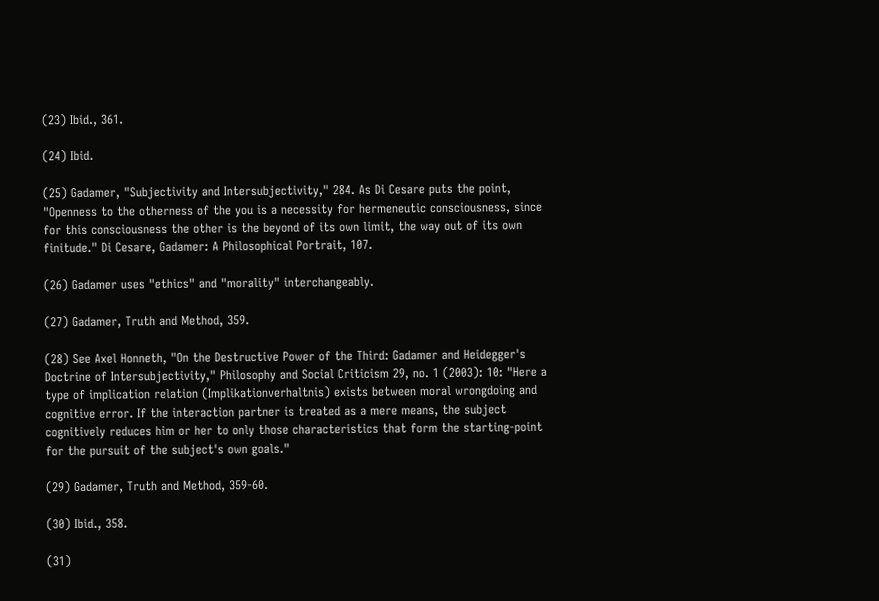(23) Ibid., 361.

(24) Ibid.

(25) Gadamer, "Subjectivity and Intersubjectivity," 284. As Di Cesare puts the point, "Openness to the otherness of the you is a necessity for hermeneutic consciousness, since for this consciousness the other is the beyond of its own limit, the way out of its own finitude." Di Cesare, Gadamer: A Philosophical Portrait, 107.

(26) Gadamer uses "ethics" and "morality" interchangeably.

(27) Gadamer, Truth and Method, 359.

(28) See Axel Honneth, "On the Destructive Power of the Third: Gadamer and Heidegger's Doctrine of Intersubjectivity," Philosophy and Social Criticism 29, no. 1 (2003): 10: "Here a type of implication relation (Implikationverhaltnis) exists between moral wrongdoing and cognitive error. If the interaction partner is treated as a mere means, the subject cognitively reduces him or her to only those characteristics that form the starting-point for the pursuit of the subject's own goals."

(29) Gadamer, Truth and Method, 359-60.

(30) Ibid., 358.

(31)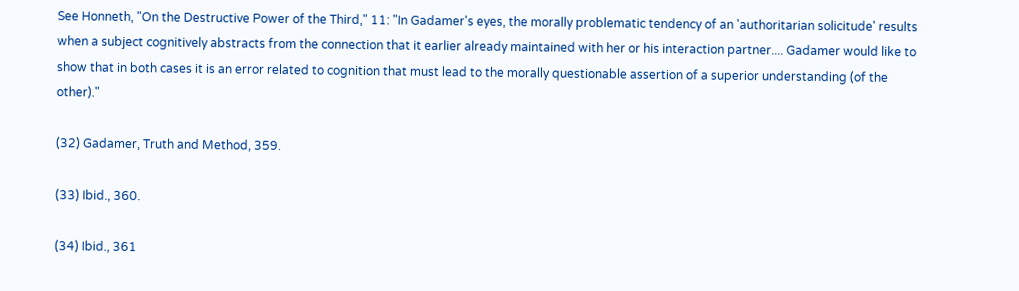See Honneth, "On the Destructive Power of the Third," 11: "In Gadamer's eyes, the morally problematic tendency of an 'authoritarian solicitude' results when a subject cognitively abstracts from the connection that it earlier already maintained with her or his interaction partner.... Gadamer would like to show that in both cases it is an error related to cognition that must lead to the morally questionable assertion of a superior understanding (of the other)."

(32) Gadamer, Truth and Method, 359.

(33) Ibid., 360.

(34) Ibid., 361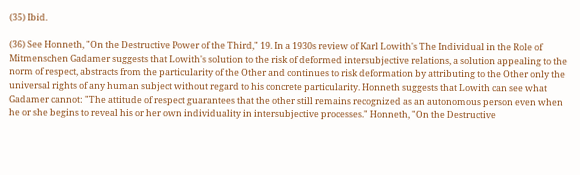(35) Ibid.

(36) See Honneth, "On the Destructive Power of the Third," 19. In a 1930s review of Karl Lowith's The Individual in the Role of Mitmenschen Gadamer suggests that Lowith's solution to the risk of deformed intersubjective relations, a solution appealing to the norm of respect, abstracts from the particularity of the Other and continues to risk deformation by attributing to the Other only the universal rights of any human subject without regard to his concrete particularity. Honneth suggests that Lowith can see what Gadamer cannot: "The attitude of respect guarantees that the other still remains recognized as an autonomous person even when he or she begins to reveal his or her own individuality in intersubjective processes." Honneth, "On the Destructive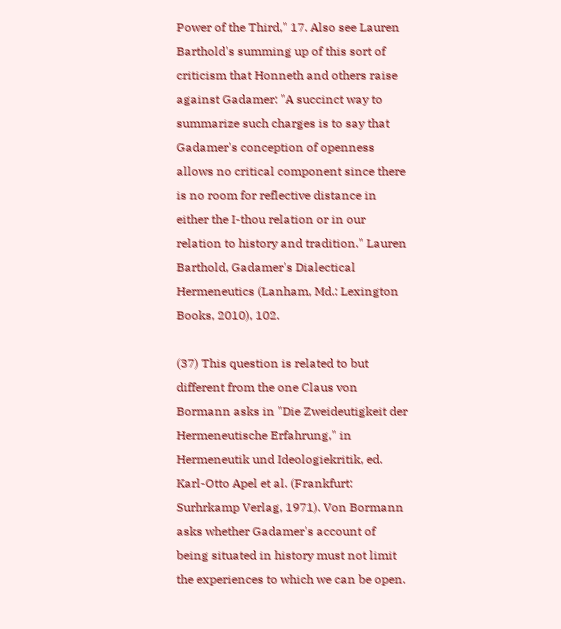Power of the Third," 17. Also see Lauren Barthold's summing up of this sort of criticism that Honneth and others raise against Gadamer: "A succinct way to summarize such charges is to say that Gadamer's conception of openness allows no critical component since there is no room for reflective distance in either the I-thou relation or in our relation to history and tradition." Lauren Barthold, Gadamer's Dialectical Hermeneutics (Lanham, Md.: Lexington Books, 2010), 102.

(37) This question is related to but different from the one Claus von Bormann asks in "Die Zweideutigkeit der Hermeneutische Erfahrung," in Hermeneutik und Ideologiekritik, ed. Karl-Otto Apel et al. (Frankfurt: Surhrkamp Verlag, 1971). Von Bormann asks whether Gadamer's account of being situated in history must not limit the experiences to which we can be open.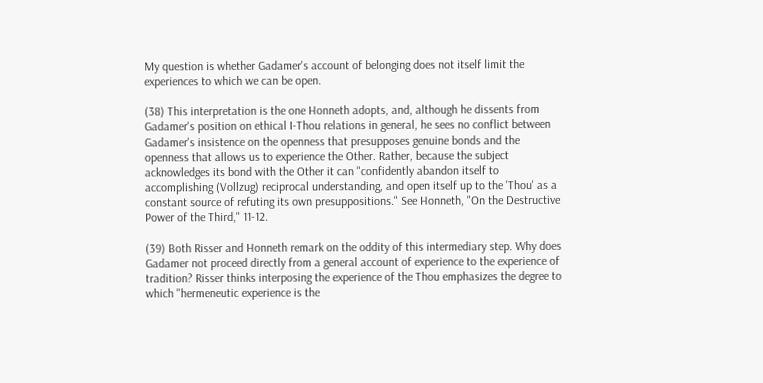My question is whether Gadamer's account of belonging does not itself limit the experiences to which we can be open.

(38) This interpretation is the one Honneth adopts, and, although he dissents from Gadamer's position on ethical I-Thou relations in general, he sees no conflict between Gadamer's insistence on the openness that presupposes genuine bonds and the openness that allows us to experience the Other. Rather, because the subject acknowledges its bond with the Other it can "confidently abandon itself to accomplishing (Vollzug) reciprocal understanding, and open itself up to the 'Thou' as a constant source of refuting its own presuppositions." See Honneth, "On the Destructive Power of the Third," 11-12.

(39) Both Risser and Honneth remark on the oddity of this intermediary step. Why does Gadamer not proceed directly from a general account of experience to the experience of tradition? Risser thinks interposing the experience of the Thou emphasizes the degree to which "hermeneutic experience is the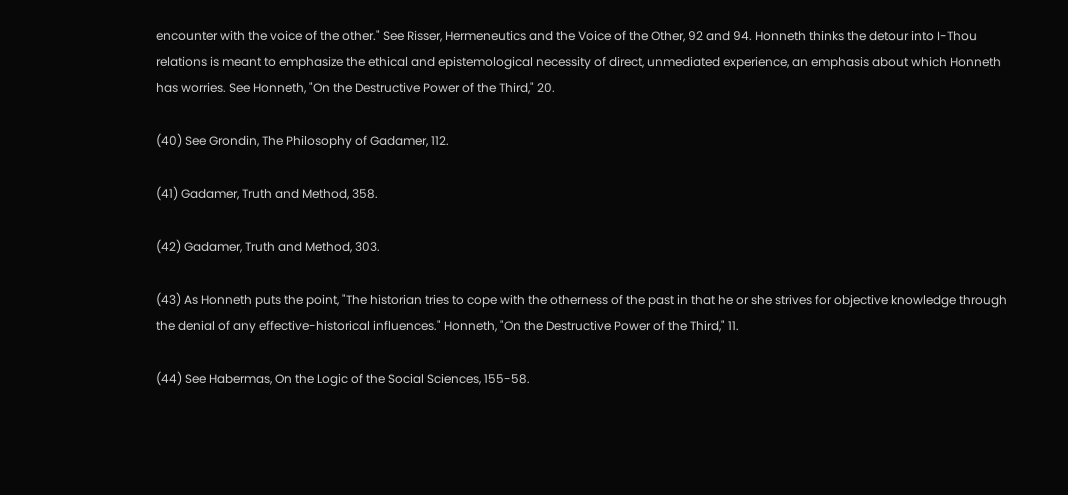encounter with the voice of the other." See Risser, Hermeneutics and the Voice of the Other, 92 and 94. Honneth thinks the detour into I-Thou relations is meant to emphasize the ethical and epistemological necessity of direct, unmediated experience, an emphasis about which Honneth has worries. See Honneth, "On the Destructive Power of the Third," 20.

(40) See Grondin, The Philosophy of Gadamer, 112.

(41) Gadamer, Truth and Method, 358.

(42) Gadamer, Truth and Method, 303.

(43) As Honneth puts the point, "The historian tries to cope with the otherness of the past in that he or she strives for objective knowledge through the denial of any effective-historical influences." Honneth, "On the Destructive Power of the Third," 11.

(44) See Habermas, On the Logic of the Social Sciences, 155-58.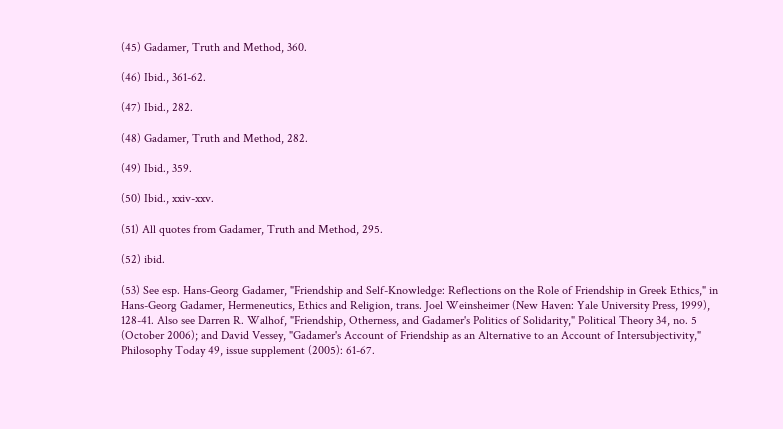(45) Gadamer, Truth and Method, 360.

(46) Ibid., 361-62.

(47) Ibid., 282.

(48) Gadamer, Truth and Method, 282.

(49) Ibid., 359.

(50) Ibid., xxiv-xxv.

(51) All quotes from Gadamer, Truth and Method, 295.

(52) ibid.

(53) See esp. Hans-Georg Gadamer, "Friendship and Self-Knowledge: Reflections on the Role of Friendship in Greek Ethics," in Hans-Georg Gadamer, Hermeneutics, Ethics and Religion, trans. Joel Weinsheimer (New Haven: Yale University Press, 1999), 128-41. Also see Darren R. Walhof, "Friendship, Otherness, and Gadamer's Politics of Solidarity," Political Theory 34, no. 5 (October 2006); and David Vessey, "Gadamer's Account of Friendship as an Alternative to an Account of Intersubjectivity," Philosophy Today 49, issue supplement (2005): 61-67.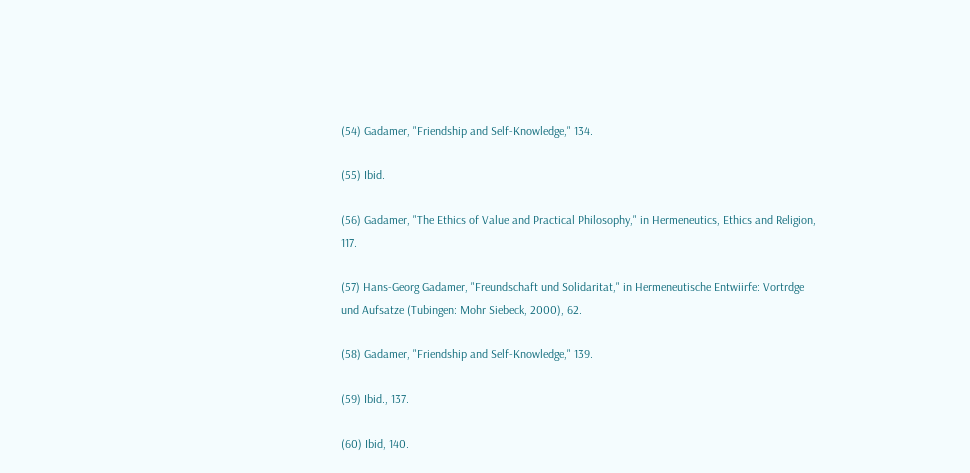(54) Gadamer, "Friendship and Self-Knowledge," 134.

(55) Ibid.

(56) Gadamer, "The Ethics of Value and Practical Philosophy," in Hermeneutics, Ethics and Religion, 117.

(57) Hans-Georg Gadamer, "Freundschaft und Solidaritat," in Hermeneutische Entwiirfe: Vortrdge und Aufsatze (Tubingen: Mohr Siebeck, 2000), 62.

(58) Gadamer, "Friendship and Self-Knowledge," 139.

(59) Ibid., 137.

(60) Ibid, 140.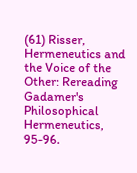(61) Risser, Hermeneutics and the Voice of the Other: Rereading Gadamer's Philosophical Hermeneutics, 95-96.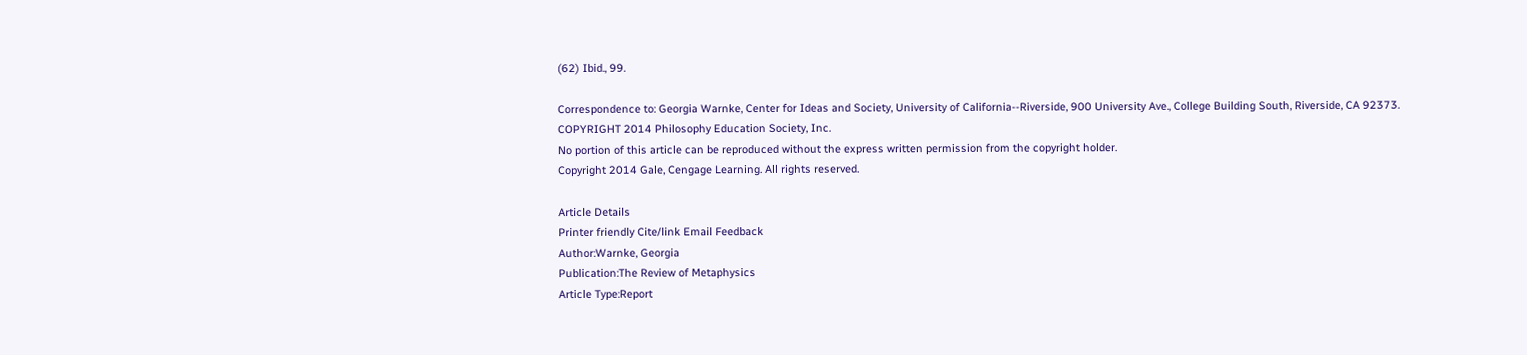(62) Ibid., 99.

Correspondence to: Georgia Warnke, Center for Ideas and Society, University of California--Riverside, 900 University Ave., College Building South, Riverside, CA 92373.
COPYRIGHT 2014 Philosophy Education Society, Inc.
No portion of this article can be reproduced without the express written permission from the copyright holder.
Copyright 2014 Gale, Cengage Learning. All rights reserved.

Article Details
Printer friendly Cite/link Email Feedback
Author:Warnke, Georgia
Publication:The Review of Metaphysics
Article Type:Report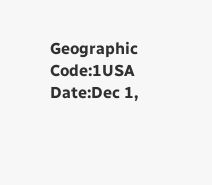Geographic Code:1USA
Date:Dec 1,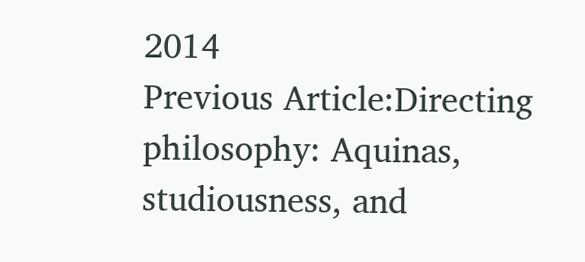2014
Previous Article:Directing philosophy: Aquinas, studiousness, and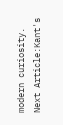modern curiosity.
Next Article:Kant's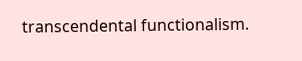transcendental functionalism.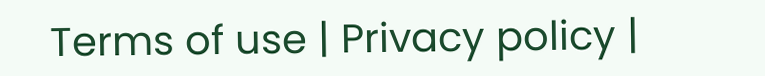Terms of use | Privacy policy |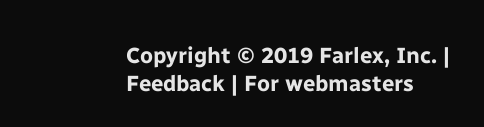Copyright © 2019 Farlex, Inc. | Feedback | For webmasters